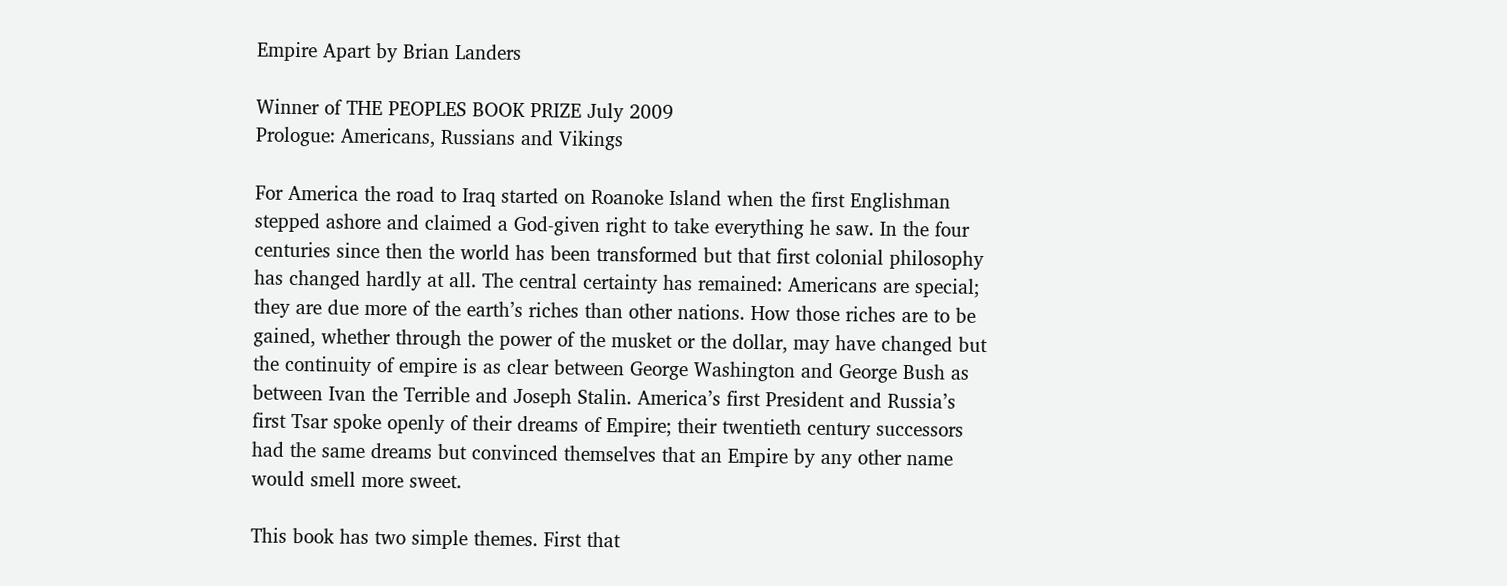Empire Apart by Brian Landers

Winner of THE PEOPLES BOOK PRIZE July 2009
Prologue: Americans, Russians and Vikings

For America the road to Iraq started on Roanoke Island when the first Englishman stepped ashore and claimed a God-given right to take everything he saw. In the four centuries since then the world has been transformed but that first colonial philosophy has changed hardly at all. The central certainty has remained: Americans are special; they are due more of the earth’s riches than other nations. How those riches are to be gained, whether through the power of the musket or the dollar, may have changed but the continuity of empire is as clear between George Washington and George Bush as between Ivan the Terrible and Joseph Stalin. America’s first President and Russia’s first Tsar spoke openly of their dreams of Empire; their twentieth century successors had the same dreams but convinced themselves that an Empire by any other name would smell more sweet.

This book has two simple themes. First that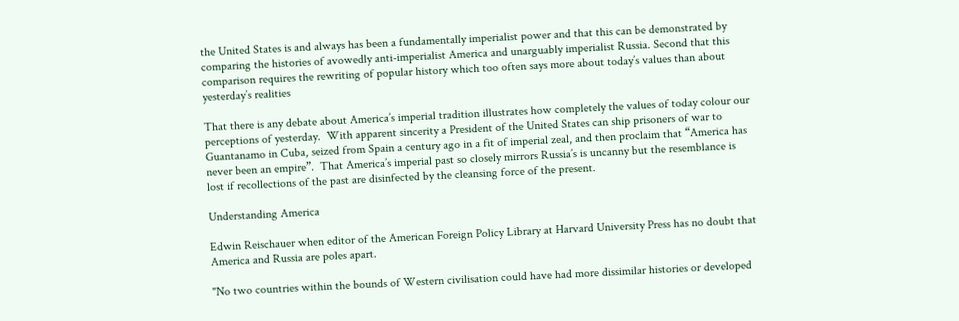the United States is and always has been a fundamentally imperialist power and that this can be demonstrated by comparing the histories of avowedly anti-imperialist America and unarguably imperialist Russia. Second that this comparison requires the rewriting of popular history which too often says more about today’s values than about yesterday’s realities

That there is any debate about America’s imperial tradition illustrates how completely the values of today colour our perceptions of yesterday.  With apparent sincerity a President of the United States can ship prisoners of war to Guantanamo in Cuba, seized from Spain a century ago in a fit of imperial zeal, and then proclaim that “America has never been an empire”.  That America’s imperial past so closely mirrors Russia’s is uncanny but the resemblance is lost if recollections of the past are disinfected by the cleansing force of the present.

Understanding America

Edwin Reischauer when editor of the American Foreign Policy Library at Harvard University Press has no doubt that America and Russia are poles apart.

"No two countries within the bounds of Western civilisation could have had more dissimilar histories or developed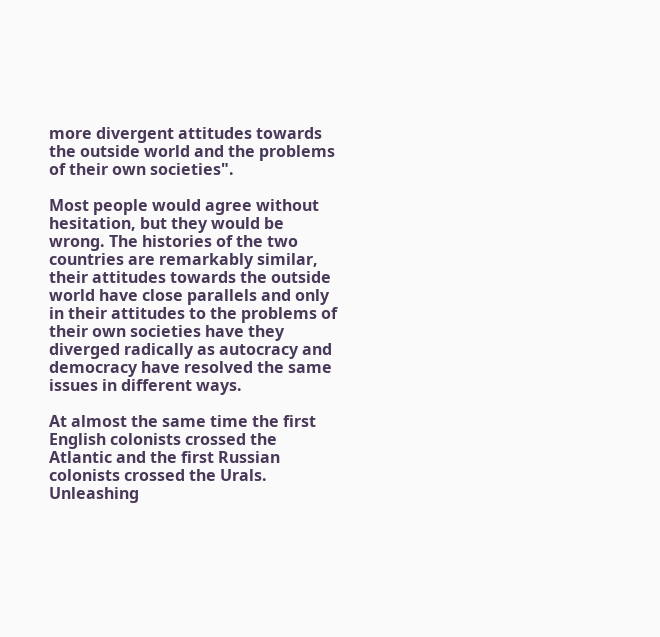more divergent attitudes towards the outside world and the problems of their own societies".

Most people would agree without hesitation, but they would be wrong. The histories of the two countries are remarkably similar, their attitudes towards the outside world have close parallels and only in their attitudes to the problems of their own societies have they diverged radically as autocracy and democracy have resolved the same issues in different ways.

At almost the same time the first English colonists crossed the Atlantic and the first Russian colonists crossed the Urals. Unleashing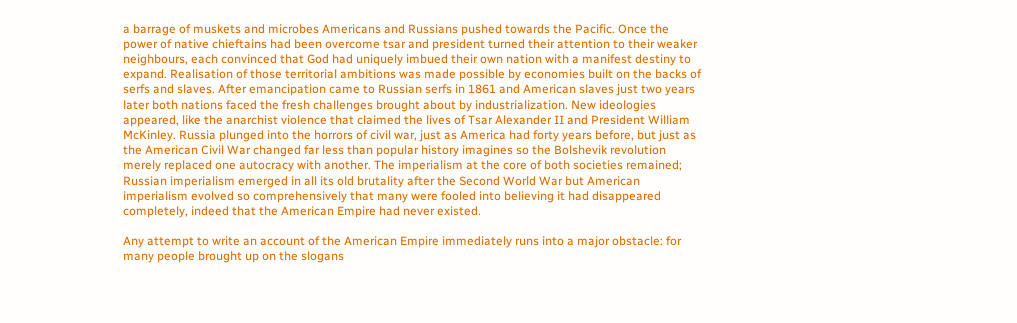a barrage of muskets and microbes Americans and Russians pushed towards the Pacific. Once the power of native chieftains had been overcome tsar and president turned their attention to their weaker neighbours, each convinced that God had uniquely imbued their own nation with a manifest destiny to expand. Realisation of those territorial ambitions was made possible by economies built on the backs of serfs and slaves. After emancipation came to Russian serfs in 1861 and American slaves just two years later both nations faced the fresh challenges brought about by industrialization. New ideologies appeared, like the anarchist violence that claimed the lives of Tsar Alexander II and President William McKinley. Russia plunged into the horrors of civil war, just as America had forty years before, but just as the American Civil War changed far less than popular history imagines so the Bolshevik revolution merely replaced one autocracy with another. The imperialism at the core of both societies remained; Russian imperialism emerged in all its old brutality after the Second World War but American imperialism evolved so comprehensively that many were fooled into believing it had disappeared completely, indeed that the American Empire had never existed.

Any attempt to write an account of the American Empire immediately runs into a major obstacle: for many people brought up on the slogans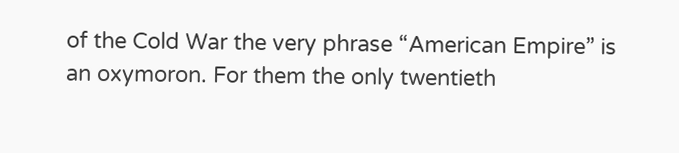of the Cold War the very phrase “American Empire” is an oxymoron. For them the only twentieth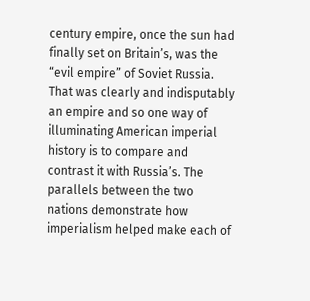century empire, once the sun had finally set on Britain’s, was the “evil empire” of Soviet Russia. That was clearly and indisputably an empire and so one way of illuminating American imperial history is to compare and contrast it with Russia’s. The parallels between the two nations demonstrate how imperialism helped make each of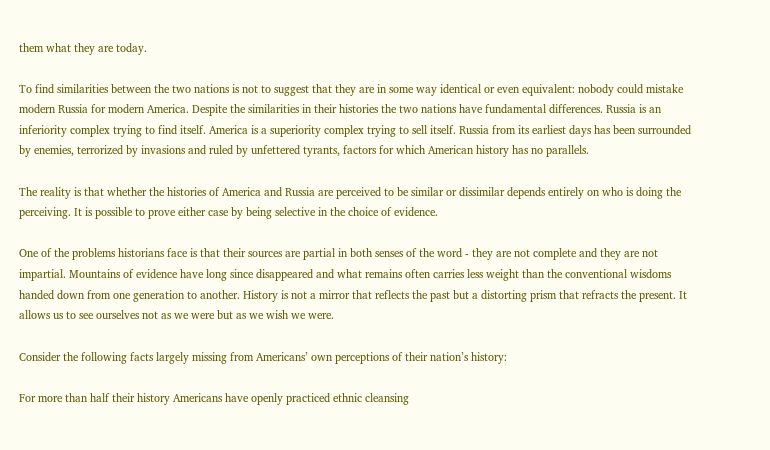them what they are today.

To find similarities between the two nations is not to suggest that they are in some way identical or even equivalent: nobody could mistake modern Russia for modern America. Despite the similarities in their histories the two nations have fundamental differences. Russia is an inferiority complex trying to find itself. America is a superiority complex trying to sell itself. Russia from its earliest days has been surrounded by enemies, terrorized by invasions and ruled by unfettered tyrants, factors for which American history has no parallels.

The reality is that whether the histories of America and Russia are perceived to be similar or dissimilar depends entirely on who is doing the perceiving. It is possible to prove either case by being selective in the choice of evidence.

One of the problems historians face is that their sources are partial in both senses of the word - they are not complete and they are not impartial. Mountains of evidence have long since disappeared and what remains often carries less weight than the conventional wisdoms handed down from one generation to another. History is not a mirror that reflects the past but a distorting prism that refracts the present. It allows us to see ourselves not as we were but as we wish we were.

Consider the following facts largely missing from Americans’ own perceptions of their nation’s history:

For more than half their history Americans have openly practiced ethnic cleansing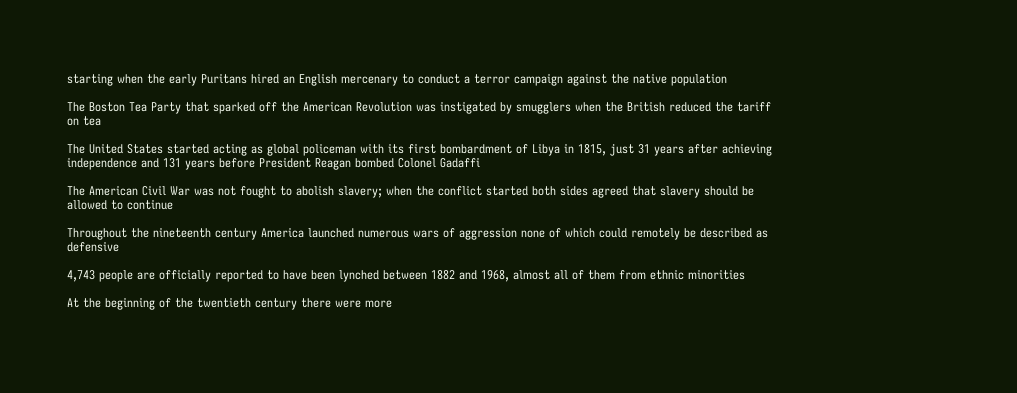starting when the early Puritans hired an English mercenary to conduct a terror campaign against the native population

The Boston Tea Party that sparked off the American Revolution was instigated by smugglers when the British reduced the tariff on tea

The United States started acting as global policeman with its first bombardment of Libya in 1815, just 31 years after achieving independence and 131 years before President Reagan bombed Colonel Gadaffi

The American Civil War was not fought to abolish slavery; when the conflict started both sides agreed that slavery should be allowed to continue

Throughout the nineteenth century America launched numerous wars of aggression none of which could remotely be described as defensive

4,743 people are officially reported to have been lynched between 1882 and 1968, almost all of them from ethnic minorities

At the beginning of the twentieth century there were more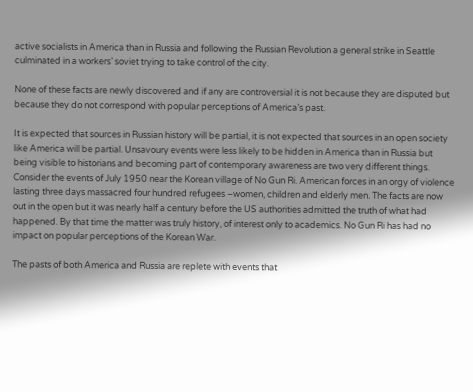active socialists in America than in Russia and following the Russian Revolution a general strike in Seattle culminated in a workers’ soviet trying to take control of the city.

None of these facts are newly discovered and if any are controversial it is not because they are disputed but because they do not correspond with popular perceptions of America’s past.

It is expected that sources in Russian history will be partial, it is not expected that sources in an open society like America will be partial. Unsavoury events were less likely to be hidden in America than in Russia but being visible to historians and becoming part of contemporary awareness are two very different things. Consider the events of July 1950 near the Korean village of No Gun Ri. American forces in an orgy of violence lasting three days massacred four hundred refugees –women, children and elderly men. The facts are now out in the open but it was nearly half a century before the US authorities admitted the truth of what had happened. By that time the matter was truly history, of interest only to academics. No Gun Ri has had no impact on popular perceptions of the Korean War.

The pasts of both America and Russia are replete with events that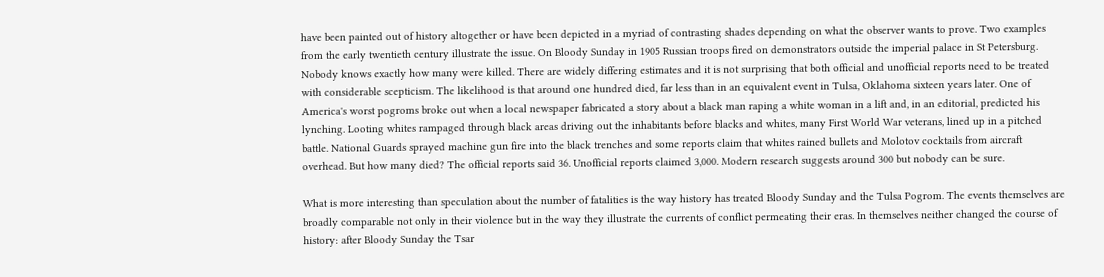have been painted out of history altogether or have been depicted in a myriad of contrasting shades depending on what the observer wants to prove. Two examples from the early twentieth century illustrate the issue. On Bloody Sunday in 1905 Russian troops fired on demonstrators outside the imperial palace in St Petersburg. Nobody knows exactly how many were killed. There are widely differing estimates and it is not surprising that both official and unofficial reports need to be treated with considerable scepticism. The likelihood is that around one hundred died, far less than in an equivalent event in Tulsa, Oklahoma sixteen years later. One of America's worst pogroms broke out when a local newspaper fabricated a story about a black man raping a white woman in a lift and, in an editorial, predicted his lynching. Looting whites rampaged through black areas driving out the inhabitants before blacks and whites, many First World War veterans, lined up in a pitched battle. National Guards sprayed machine gun fire into the black trenches and some reports claim that whites rained bullets and Molotov cocktails from aircraft overhead. But how many died? The official reports said 36. Unofficial reports claimed 3,000. Modern research suggests around 300 but nobody can be sure.

What is more interesting than speculation about the number of fatalities is the way history has treated Bloody Sunday and the Tulsa Pogrom. The events themselves are broadly comparable not only in their violence but in the way they illustrate the currents of conflict permeating their eras. In themselves neither changed the course of history: after Bloody Sunday the Tsar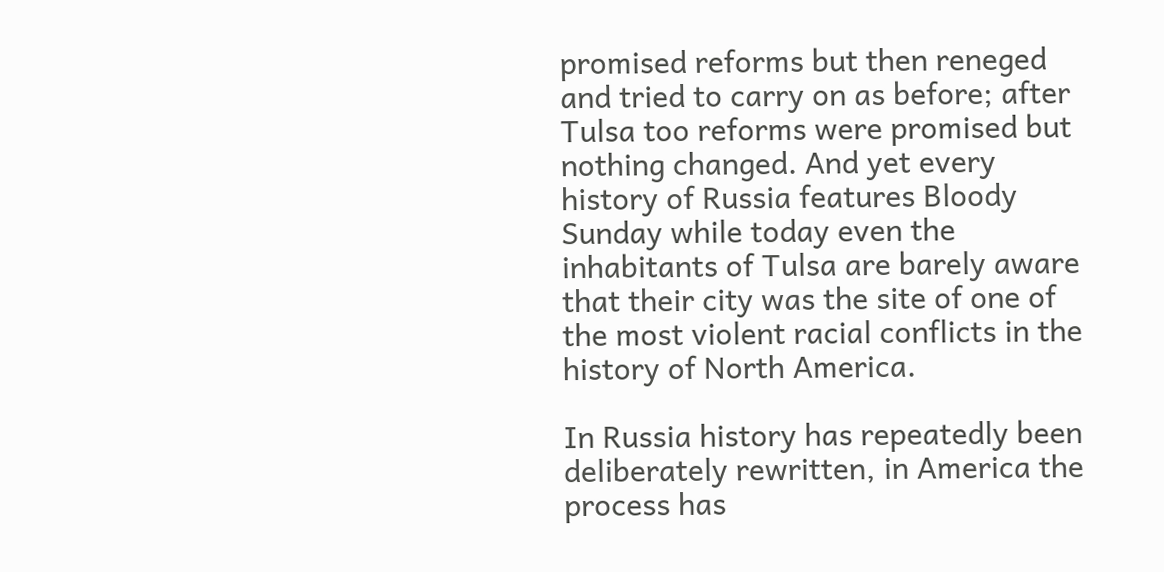promised reforms but then reneged and tried to carry on as before; after Tulsa too reforms were promised but nothing changed. And yet every history of Russia features Bloody Sunday while today even the inhabitants of Tulsa are barely aware that their city was the site of one of the most violent racial conflicts in the history of North America.

In Russia history has repeatedly been deliberately rewritten, in America the process has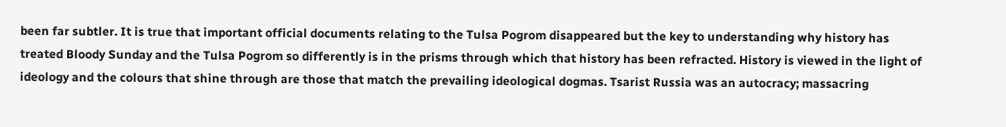been far subtler. It is true that important official documents relating to the Tulsa Pogrom disappeared but the key to understanding why history has treated Bloody Sunday and the Tulsa Pogrom so differently is in the prisms through which that history has been refracted. History is viewed in the light of ideology and the colours that shine through are those that match the prevailing ideological dogmas. Tsarist Russia was an autocracy; massacring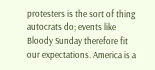protesters is the sort of thing autocrats do; events like Bloody Sunday therefore fit our expectations. America is a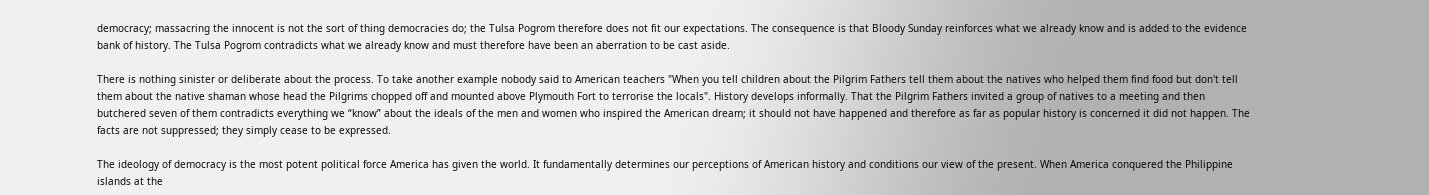democracy; massacring the innocent is not the sort of thing democracies do; the Tulsa Pogrom therefore does not fit our expectations. The consequence is that Bloody Sunday reinforces what we already know and is added to the evidence bank of history. The Tulsa Pogrom contradicts what we already know and must therefore have been an aberration to be cast aside.

There is nothing sinister or deliberate about the process. To take another example nobody said to American teachers "When you tell children about the Pilgrim Fathers tell them about the natives who helped them find food but don't tell them about the native shaman whose head the Pilgrims chopped off and mounted above Plymouth Fort to terrorise the locals". History develops informally. That the Pilgrim Fathers invited a group of natives to a meeting and then butchered seven of them contradicts everything we “know” about the ideals of the men and women who inspired the American dream; it should not have happened and therefore as far as popular history is concerned it did not happen. The facts are not suppressed; they simply cease to be expressed.

The ideology of democracy is the most potent political force America has given the world. It fundamentally determines our perceptions of American history and conditions our view of the present. When America conquered the Philippine islands at the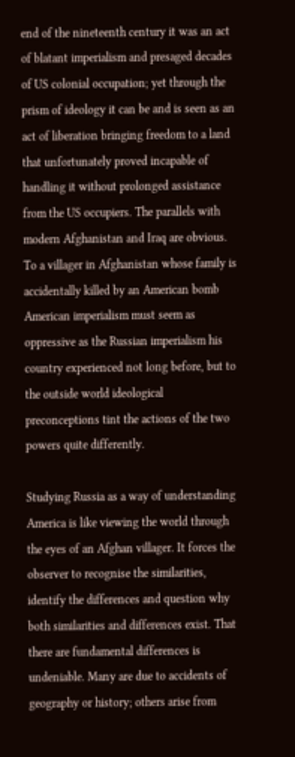end of the nineteenth century it was an act of blatant imperialism and presaged decades of US colonial occupation; yet through the prism of ideology it can be and is seen as an act of liberation bringing freedom to a land that unfortunately proved incapable of handling it without prolonged assistance from the US occupiers. The parallels with modern Afghanistan and Iraq are obvious. To a villager in Afghanistan whose family is accidentally killed by an American bomb American imperialism must seem as oppressive as the Russian imperialism his country experienced not long before, but to the outside world ideological preconceptions tint the actions of the two powers quite differently.

Studying Russia as a way of understanding America is like viewing the world through the eyes of an Afghan villager. It forces the observer to recognise the similarities, identify the differences and question why both similarities and differences exist. That there are fundamental differences is undeniable. Many are due to accidents of geography or history; others arise from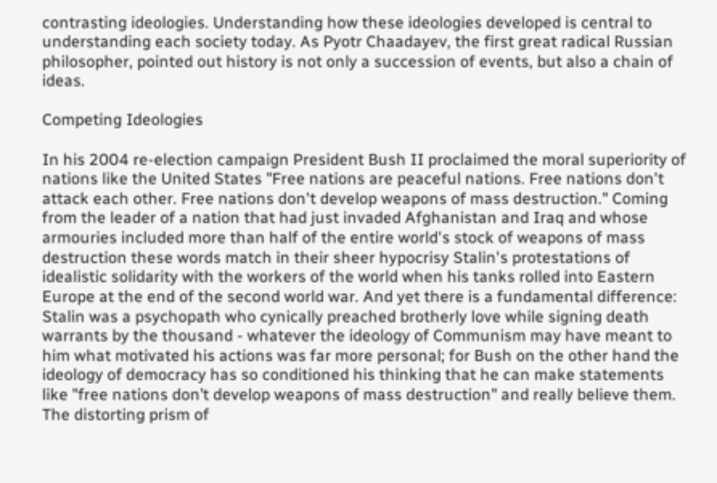contrasting ideologies. Understanding how these ideologies developed is central to understanding each society today. As Pyotr Chaadayev, the first great radical Russian philosopher, pointed out history is not only a succession of events, but also a chain of ideas.

Competing Ideologies

In his 2004 re-election campaign President Bush II proclaimed the moral superiority of nations like the United States "Free nations are peaceful nations. Free nations don't attack each other. Free nations don't develop weapons of mass destruction." Coming from the leader of a nation that had just invaded Afghanistan and Iraq and whose armouries included more than half of the entire world's stock of weapons of mass destruction these words match in their sheer hypocrisy Stalin's protestations of idealistic solidarity with the workers of the world when his tanks rolled into Eastern Europe at the end of the second world war. And yet there is a fundamental difference: Stalin was a psychopath who cynically preached brotherly love while signing death warrants by the thousand - whatever the ideology of Communism may have meant to him what motivated his actions was far more personal; for Bush on the other hand the ideology of democracy has so conditioned his thinking that he can make statements like "free nations don’t develop weapons of mass destruction" and really believe them. The distorting prism of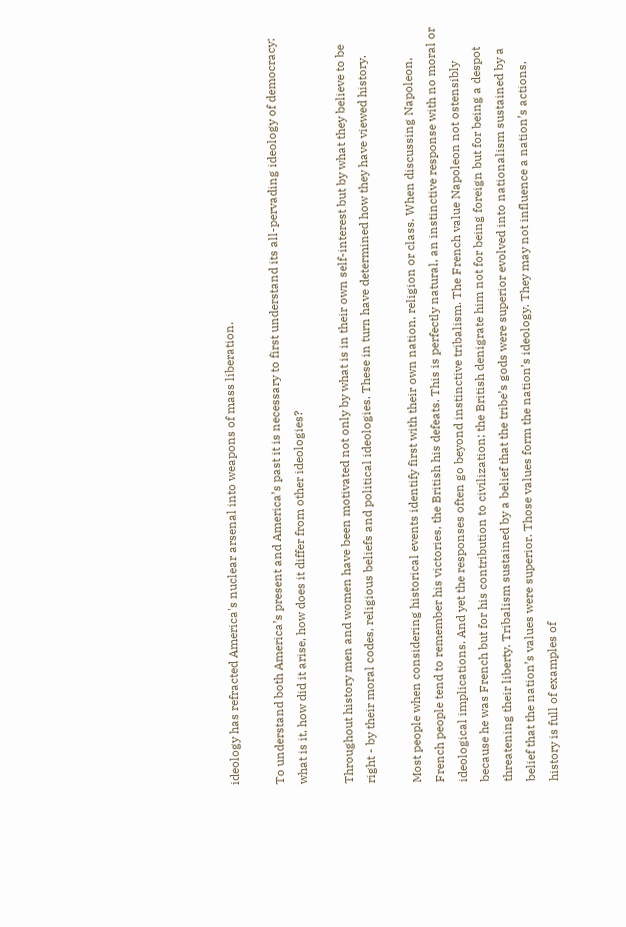ideology has refracted America's nuclear arsenal into weapons of mass liberation.

To understand both America’s present and America’s past it is necessary to first understand its all-pervading ideology of democracy: what is it, how did it arise, how does it differ from other ideologies?

Throughout history men and women have been motivated not only by what is in their own self-interest but by what they believe to be right - by their moral codes, religious beliefs and political ideologies. These in turn have determined how they have viewed history.

Most people when considering historical events identify first with their own nation, religion or class. When discussing Napoleon, French people tend to remember his victories, the British his defeats. This is perfectly natural, an instinctive response with no moral or ideological implications. And yet the responses often go beyond instinctive tribalism. The French value Napoleon not ostensibly because he was French but for his contribution to civilization; the British denigrate him not for being foreign but for being a despot threatening their liberty. Tribalism sustained by a belief that the tribe’s gods were superior evolved into nationalism sustained by a belief that the nation’s values were superior. Those values form the nation’s ideology. They may not influence a nation’s actions, history is full of examples of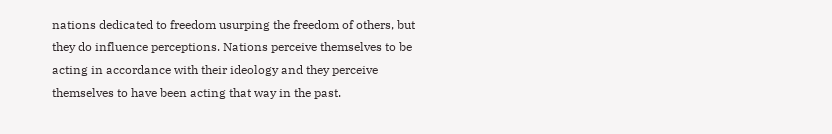nations dedicated to freedom usurping the freedom of others, but they do influence perceptions. Nations perceive themselves to be acting in accordance with their ideology and they perceive themselves to have been acting that way in the past.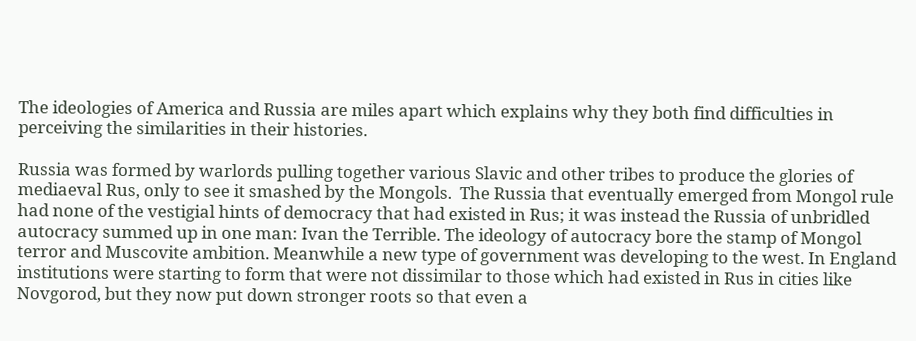The ideologies of America and Russia are miles apart which explains why they both find difficulties in perceiving the similarities in their histories.

Russia was formed by warlords pulling together various Slavic and other tribes to produce the glories of mediaeval Rus, only to see it smashed by the Mongols.  The Russia that eventually emerged from Mongol rule had none of the vestigial hints of democracy that had existed in Rus; it was instead the Russia of unbridled autocracy summed up in one man: Ivan the Terrible. The ideology of autocracy bore the stamp of Mongol terror and Muscovite ambition. Meanwhile a new type of government was developing to the west. In England institutions were starting to form that were not dissimilar to those which had existed in Rus in cities like Novgorod, but they now put down stronger roots so that even a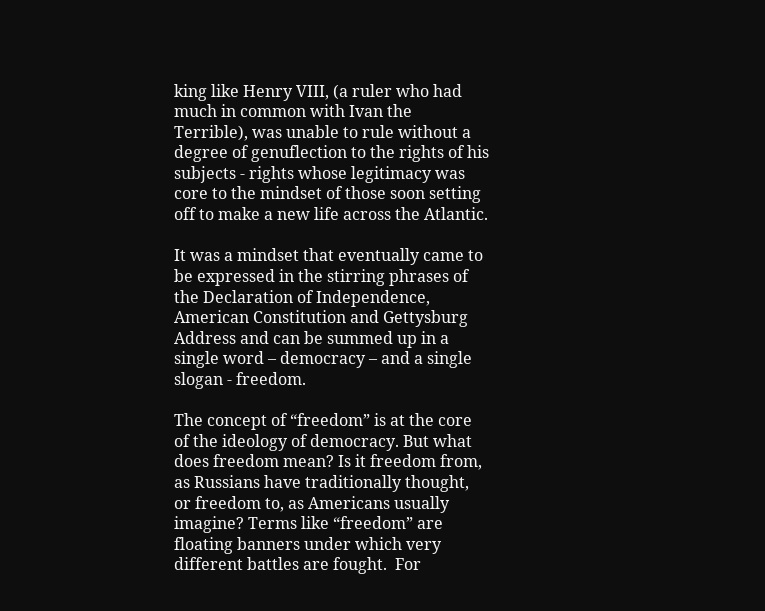king like Henry VIII, (a ruler who had much in common with Ivan the Terrible), was unable to rule without a degree of genuflection to the rights of his subjects - rights whose legitimacy was core to the mindset of those soon setting off to make a new life across the Atlantic.

It was a mindset that eventually came to be expressed in the stirring phrases of the Declaration of Independence, American Constitution and Gettysburg Address and can be summed up in a single word – democracy – and a single slogan - freedom.

The concept of “freedom” is at the core of the ideology of democracy. But what does freedom mean? Is it freedom from, as Russians have traditionally thought, or freedom to, as Americans usually imagine? Terms like “freedom” are floating banners under which very different battles are fought.  For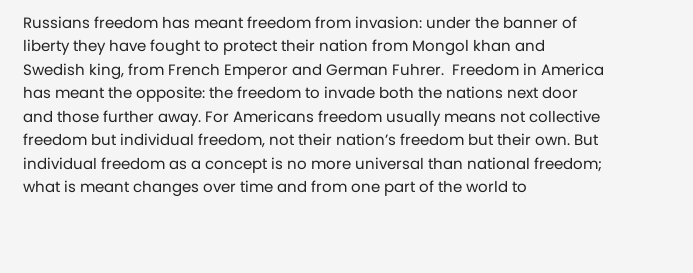Russians freedom has meant freedom from invasion: under the banner of liberty they have fought to protect their nation from Mongol khan and Swedish king, from French Emperor and German Fuhrer.  Freedom in America has meant the opposite: the freedom to invade both the nations next door and those further away. For Americans freedom usually means not collective freedom but individual freedom, not their nation’s freedom but their own. But individual freedom as a concept is no more universal than national freedom; what is meant changes over time and from one part of the world to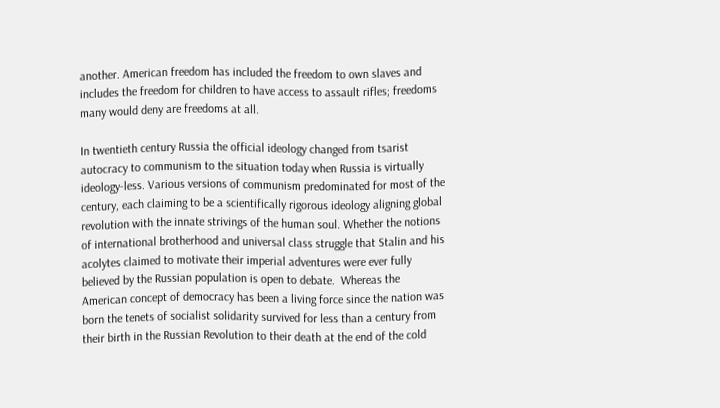another. American freedom has included the freedom to own slaves and includes the freedom for children to have access to assault rifles; freedoms many would deny are freedoms at all.

In twentieth century Russia the official ideology changed from tsarist autocracy to communism to the situation today when Russia is virtually ideology-less. Various versions of communism predominated for most of the century, each claiming to be a scientifically rigorous ideology aligning global revolution with the innate strivings of the human soul. Whether the notions of international brotherhood and universal class struggle that Stalin and his acolytes claimed to motivate their imperial adventures were ever fully believed by the Russian population is open to debate.  Whereas the American concept of democracy has been a living force since the nation was born the tenets of socialist solidarity survived for less than a century from their birth in the Russian Revolution to their death at the end of the cold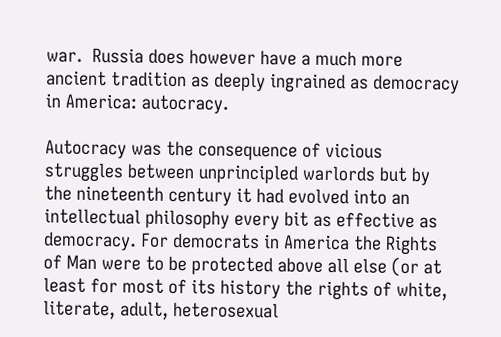war.  Russia does however have a much more ancient tradition as deeply ingrained as democracy in America: autocracy.

Autocracy was the consequence of vicious struggles between unprincipled warlords but by the nineteenth century it had evolved into an intellectual philosophy every bit as effective as democracy. For democrats in America the Rights of Man were to be protected above all else (or at least for most of its history the rights of white, literate, adult, heterosexual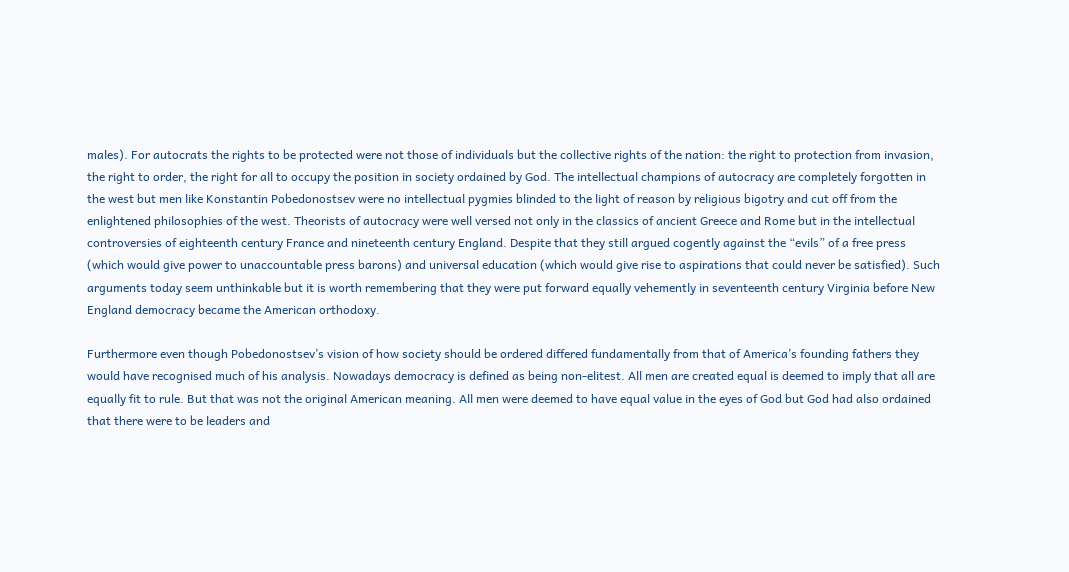males). For autocrats the rights to be protected were not those of individuals but the collective rights of the nation: the right to protection from invasion, the right to order, the right for all to occupy the position in society ordained by God. The intellectual champions of autocracy are completely forgotten in the west but men like Konstantin Pobedonostsev were no intellectual pygmies blinded to the light of reason by religious bigotry and cut off from the enlightened philosophies of the west. Theorists of autocracy were well versed not only in the classics of ancient Greece and Rome but in the intellectual controversies of eighteenth century France and nineteenth century England. Despite that they still argued cogently against the “evils” of a free press (which would give power to unaccountable press barons) and universal education (which would give rise to aspirations that could never be satisfied). Such arguments today seem unthinkable but it is worth remembering that they were put forward equally vehemently in seventeenth century Virginia before New England democracy became the American orthodoxy.

Furthermore even though Pobedonostsev’s vision of how society should be ordered differed fundamentally from that of America’s founding fathers they would have recognised much of his analysis. Nowadays democracy is defined as being non-elitest. All men are created equal is deemed to imply that all are equally fit to rule. But that was not the original American meaning. All men were deemed to have equal value in the eyes of God but God had also ordained that there were to be leaders and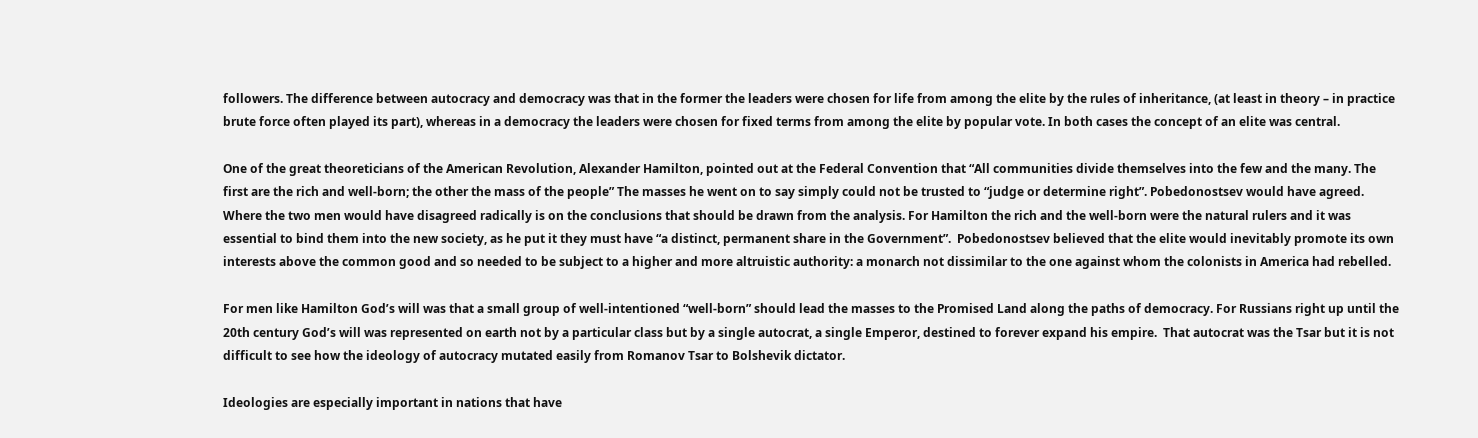followers. The difference between autocracy and democracy was that in the former the leaders were chosen for life from among the elite by the rules of inheritance, (at least in theory – in practice brute force often played its part), whereas in a democracy the leaders were chosen for fixed terms from among the elite by popular vote. In both cases the concept of an elite was central.

One of the great theoreticians of the American Revolution, Alexander Hamilton, pointed out at the Federal Convention that “All communities divide themselves into the few and the many. The first are the rich and well-born; the other the mass of the people” The masses he went on to say simply could not be trusted to “judge or determine right”. Pobedonostsev would have agreed. Where the two men would have disagreed radically is on the conclusions that should be drawn from the analysis. For Hamilton the rich and the well-born were the natural rulers and it was essential to bind them into the new society, as he put it they must have “a distinct, permanent share in the Government”.  Pobedonostsev believed that the elite would inevitably promote its own interests above the common good and so needed to be subject to a higher and more altruistic authority: a monarch not dissimilar to the one against whom the colonists in America had rebelled.

For men like Hamilton God’s will was that a small group of well-intentioned “well-born” should lead the masses to the Promised Land along the paths of democracy. For Russians right up until the 20th century God’s will was represented on earth not by a particular class but by a single autocrat, a single Emperor, destined to forever expand his empire.  That autocrat was the Tsar but it is not difficult to see how the ideology of autocracy mutated easily from Romanov Tsar to Bolshevik dictator.

Ideologies are especially important in nations that have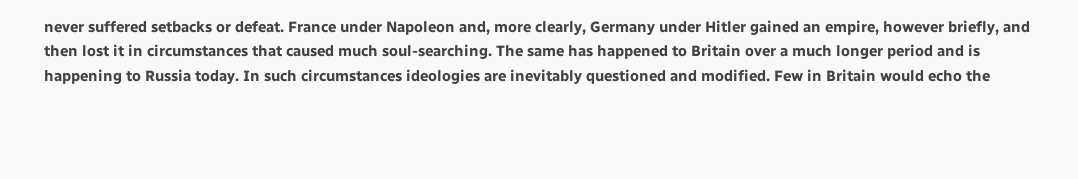never suffered setbacks or defeat. France under Napoleon and, more clearly, Germany under Hitler gained an empire, however briefly, and then lost it in circumstances that caused much soul-searching. The same has happened to Britain over a much longer period and is happening to Russia today. In such circumstances ideologies are inevitably questioned and modified. Few in Britain would echo the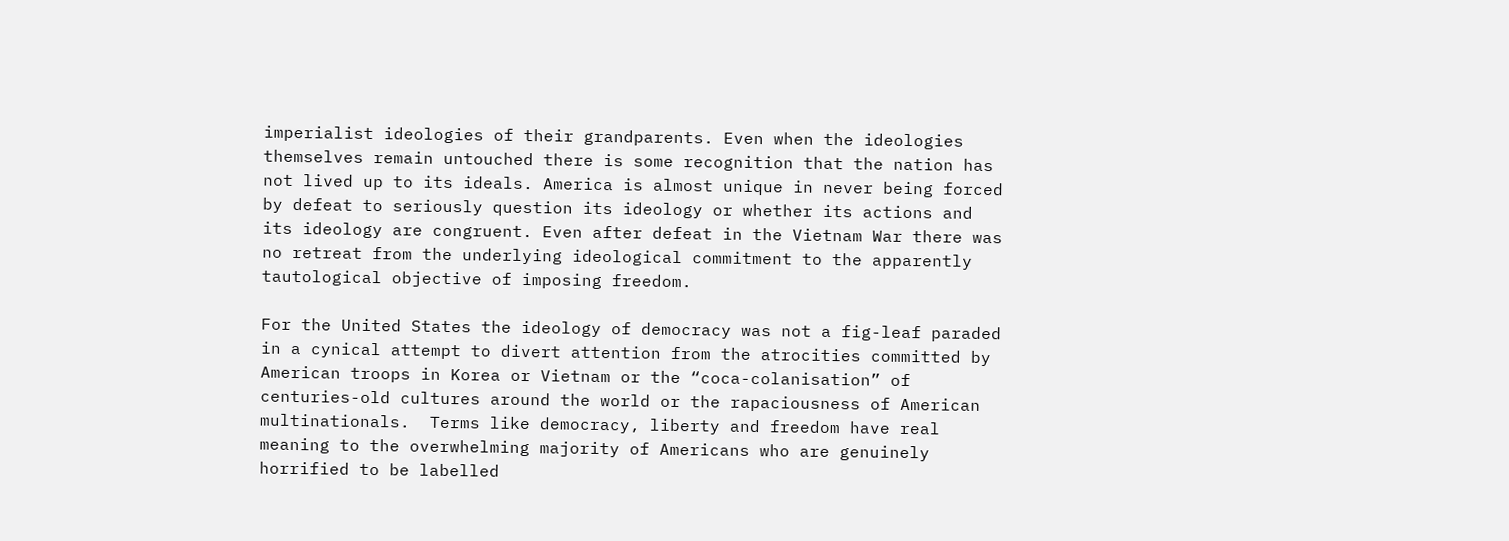imperialist ideologies of their grandparents. Even when the ideologies themselves remain untouched there is some recognition that the nation has not lived up to its ideals. America is almost unique in never being forced by defeat to seriously question its ideology or whether its actions and its ideology are congruent. Even after defeat in the Vietnam War there was no retreat from the underlying ideological commitment to the apparently tautological objective of imposing freedom.

For the United States the ideology of democracy was not a fig-leaf paraded in a cynical attempt to divert attention from the atrocities committed by American troops in Korea or Vietnam or the “coca-colanisation” of centuries-old cultures around the world or the rapaciousness of American multinationals.  Terms like democracy, liberty and freedom have real meaning to the overwhelming majority of Americans who are genuinely horrified to be labelled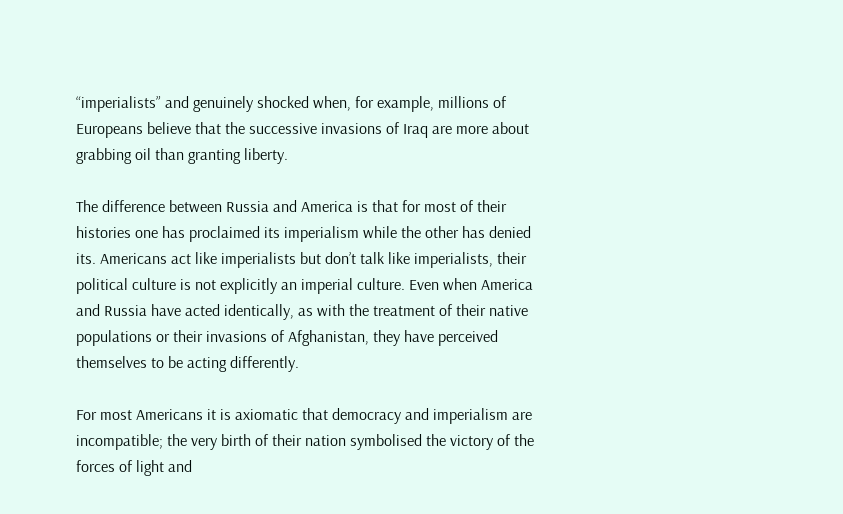“imperialists” and genuinely shocked when, for example, millions of Europeans believe that the successive invasions of Iraq are more about grabbing oil than granting liberty.

The difference between Russia and America is that for most of their histories one has proclaimed its imperialism while the other has denied its. Americans act like imperialists but don’t talk like imperialists, their political culture is not explicitly an imperial culture. Even when America and Russia have acted identically, as with the treatment of their native populations or their invasions of Afghanistan, they have perceived themselves to be acting differently.

For most Americans it is axiomatic that democracy and imperialism are incompatible; the very birth of their nation symbolised the victory of the forces of light and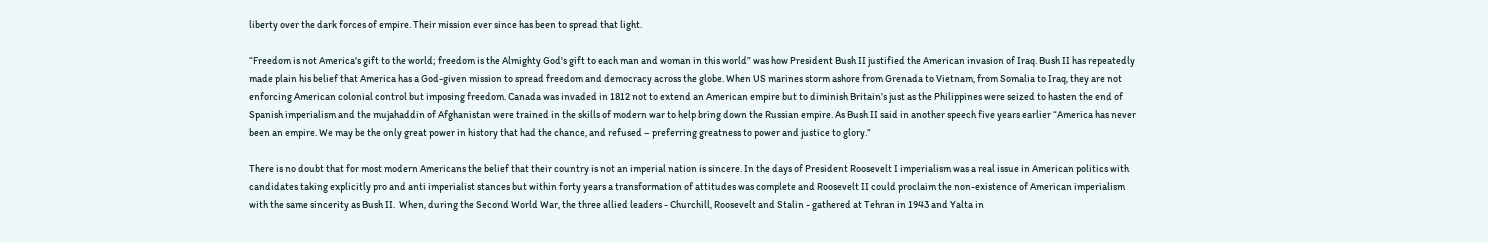liberty over the dark forces of empire. Their mission ever since has been to spread that light.

“Freedom is not America's gift to the world; freedom is the Almighty God's gift to each man and woman in this world” was how President Bush II justified the American invasion of Iraq. Bush II has repeatedly made plain his belief that America has a God-given mission to spread freedom and democracy across the globe. When US marines storm ashore from Grenada to Vietnam, from Somalia to Iraq, they are not enforcing American colonial control but imposing freedom. Canada was invaded in 1812 not to extend an American empire but to diminish Britain’s just as the Philippines were seized to hasten the end of Spanish imperialism and the mujahaddin of Afghanistan were trained in the skills of modern war to help bring down the Russian empire. As Bush II said in another speech five years earlier “America has never been an empire. We may be the only great power in history that had the chance, and refused – preferring greatness to power and justice to glory.”

There is no doubt that for most modern Americans the belief that their country is not an imperial nation is sincere. In the days of President Roosevelt I imperialism was a real issue in American politics with candidates taking explicitly pro and anti imperialist stances but within forty years a transformation of attitudes was complete and Roosevelt II could proclaim the non-existence of American imperialism with the same sincerity as Bush II.  When, during the Second World War, the three allied leaders - Churchill, Roosevelt and Stalin - gathered at Tehran in 1943 and Yalta in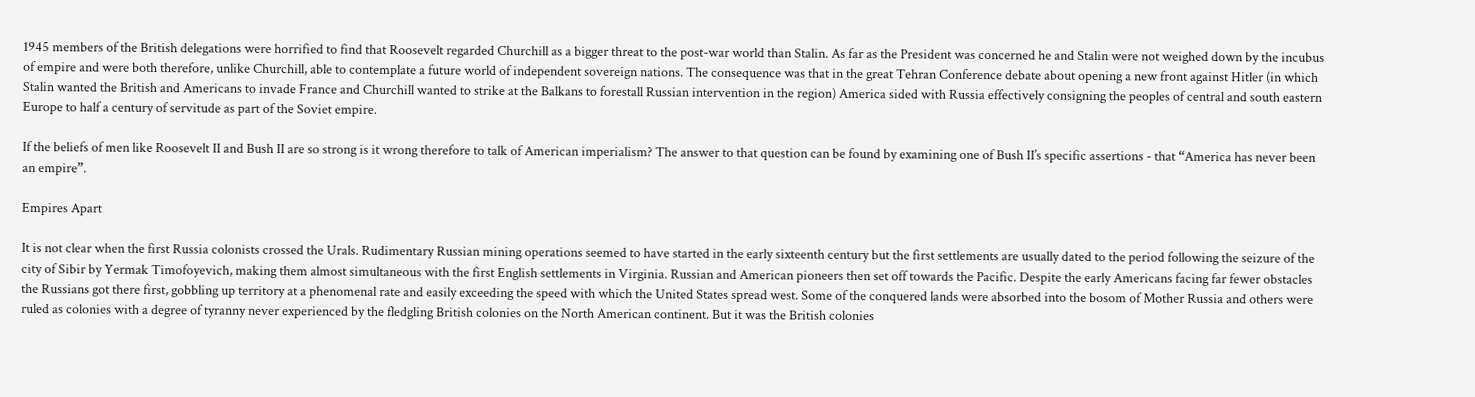1945 members of the British delegations were horrified to find that Roosevelt regarded Churchill as a bigger threat to the post-war world than Stalin. As far as the President was concerned he and Stalin were not weighed down by the incubus of empire and were both therefore, unlike Churchill, able to contemplate a future world of independent sovereign nations. The consequence was that in the great Tehran Conference debate about opening a new front against Hitler (in which Stalin wanted the British and Americans to invade France and Churchill wanted to strike at the Balkans to forestall Russian intervention in the region) America sided with Russia effectively consigning the peoples of central and south eastern Europe to half a century of servitude as part of the Soviet empire.

If the beliefs of men like Roosevelt II and Bush II are so strong is it wrong therefore to talk of American imperialism? The answer to that question can be found by examining one of Bush II’s specific assertions - that “America has never been an empire”.

Empires Apart

It is not clear when the first Russia colonists crossed the Urals. Rudimentary Russian mining operations seemed to have started in the early sixteenth century but the first settlements are usually dated to the period following the seizure of the city of Sibir by Yermak Timofoyevich, making them almost simultaneous with the first English settlements in Virginia. Russian and American pioneers then set off towards the Pacific. Despite the early Americans facing far fewer obstacles the Russians got there first, gobbling up territory at a phenomenal rate and easily exceeding the speed with which the United States spread west. Some of the conquered lands were absorbed into the bosom of Mother Russia and others were ruled as colonies with a degree of tyranny never experienced by the fledgling British colonies on the North American continent. But it was the British colonies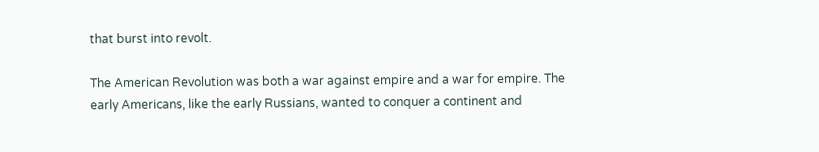that burst into revolt.

The American Revolution was both a war against empire and a war for empire. The early Americans, like the early Russians, wanted to conquer a continent and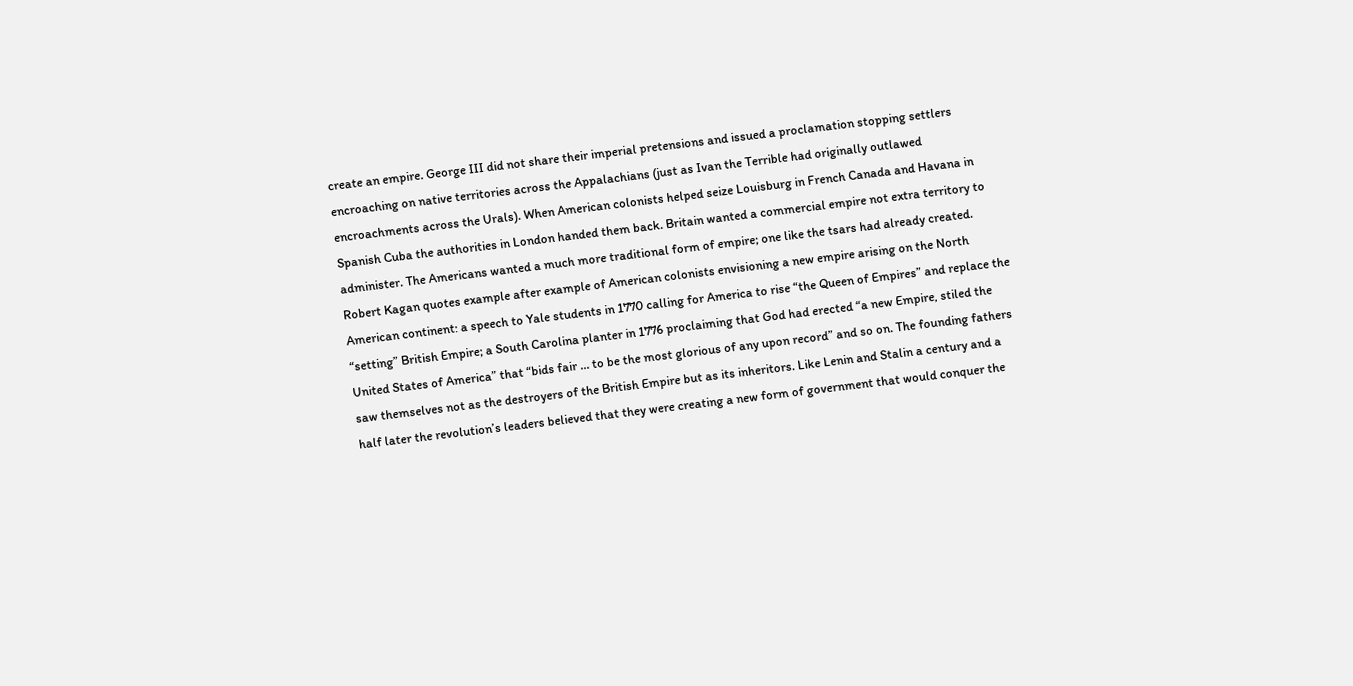create an empire. George III did not share their imperial pretensions and issued a proclamation stopping settlers encroaching on native territories across the Appalachians (just as Ivan the Terrible had originally outlawed encroachments across the Urals). When American colonists helped seize Louisburg in French Canada and Havana in Spanish Cuba the authorities in London handed them back. Britain wanted a commercial empire not extra territory to administer. The Americans wanted a much more traditional form of empire; one like the tsars had already created. Robert Kagan quotes example after example of American colonists envisioning a new empire arising on the North American continent: a speech to Yale students in 1770 calling for America to rise “the Queen of Empires” and replace the “setting” British Empire; a South Carolina planter in 1776 proclaiming that God had erected “a new Empire, stiled the United States of America” that “bids fair … to be the most glorious of any upon record” and so on. The founding fathers saw themselves not as the destroyers of the British Empire but as its inheritors. Like Lenin and Stalin a century and a half later the revolution’s leaders believed that they were creating a new form of government that would conquer the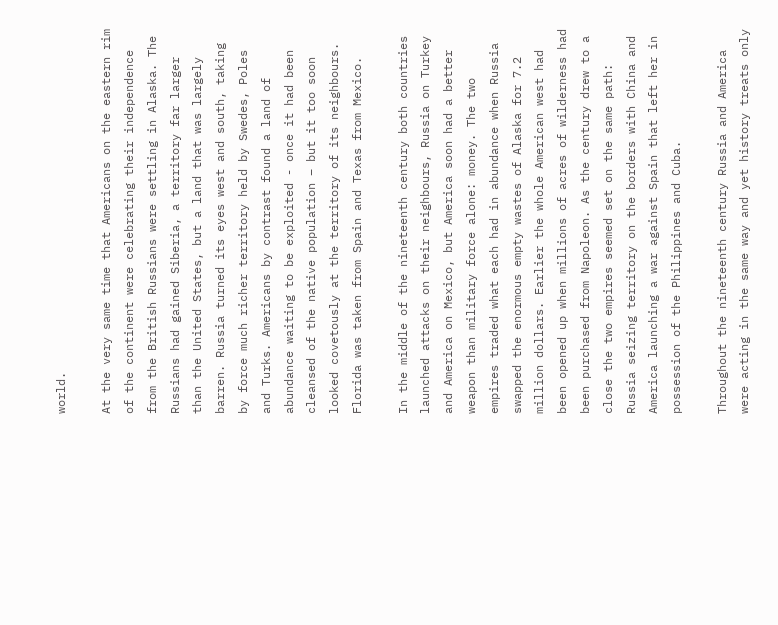world.

At the very same time that Americans on the eastern rim of the continent were celebrating their independence from the British Russians were settling in Alaska. The Russians had gained Siberia, a territory far larger than the United States, but a land that was largely barren. Russia turned its eyes west and south, taking by force much richer territory held by Swedes, Poles and Turks. Americans by contrast found a land of abundance waiting to be exploited - once it had been cleansed of the native population – but it too soon looked covetously at the territory of its neighbours. Florida was taken from Spain and Texas from Mexico.

In the middle of the nineteenth century both countries launched attacks on their neighbours, Russia on Turkey and America on Mexico, but America soon had a better weapon than military force alone: money. The two empires traded what each had in abundance when Russia swapped the enormous empty wastes of Alaska for 7.2 million dollars. Earlier the whole American west had been opened up when millions of acres of wilderness had been purchased from Napoleon. As the century drew to a close the two empires seemed set on the same path: Russia seizing territory on the borders with China and America launching a war against Spain that left her in possession of the Philippines and Cuba.

Throughout the nineteenth century Russia and America were acting in the same way and yet history treats only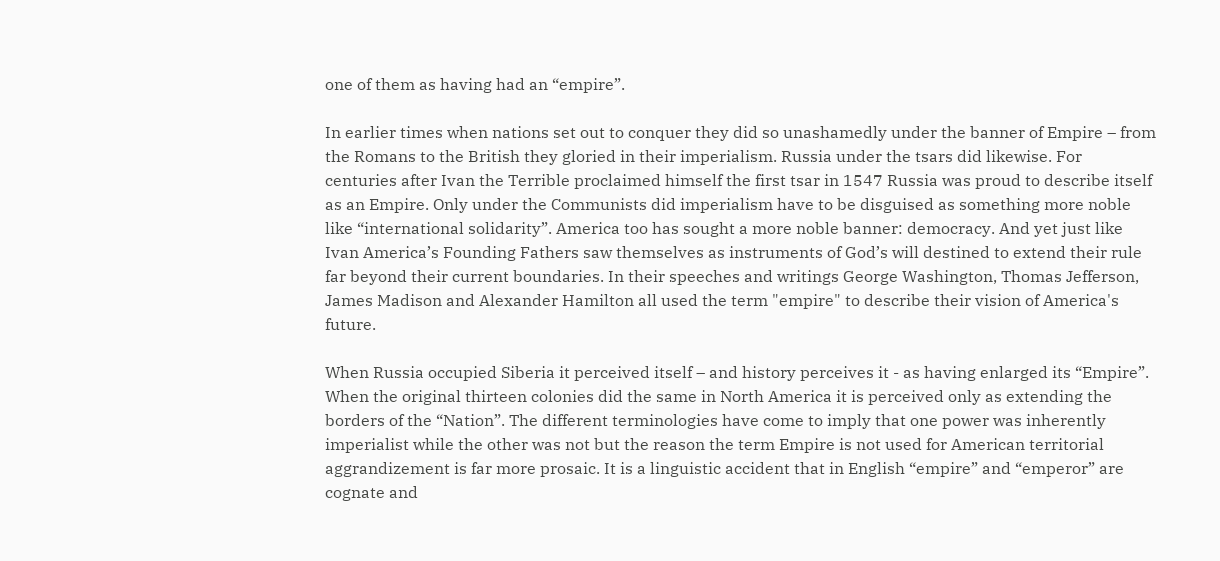one of them as having had an “empire”.

In earlier times when nations set out to conquer they did so unashamedly under the banner of Empire – from the Romans to the British they gloried in their imperialism. Russia under the tsars did likewise. For centuries after Ivan the Terrible proclaimed himself the first tsar in 1547 Russia was proud to describe itself as an Empire. Only under the Communists did imperialism have to be disguised as something more noble like “international solidarity”. America too has sought a more noble banner: democracy. And yet just like Ivan America’s Founding Fathers saw themselves as instruments of God’s will destined to extend their rule far beyond their current boundaries. In their speeches and writings George Washington, Thomas Jefferson, James Madison and Alexander Hamilton all used the term "empire" to describe their vision of America's future.

When Russia occupied Siberia it perceived itself – and history perceives it - as having enlarged its “Empire”. When the original thirteen colonies did the same in North America it is perceived only as extending the borders of the “Nation”. The different terminologies have come to imply that one power was inherently imperialist while the other was not but the reason the term Empire is not used for American territorial aggrandizement is far more prosaic. It is a linguistic accident that in English “empire” and “emperor” are cognate and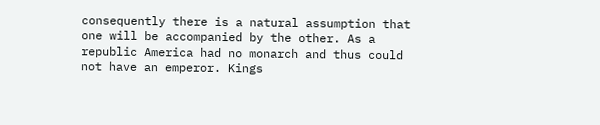consequently there is a natural assumption that one will be accompanied by the other. As a republic America had no monarch and thus could not have an emperor. Kings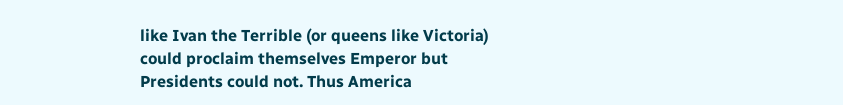like Ivan the Terrible (or queens like Victoria) could proclaim themselves Emperor but Presidents could not. Thus America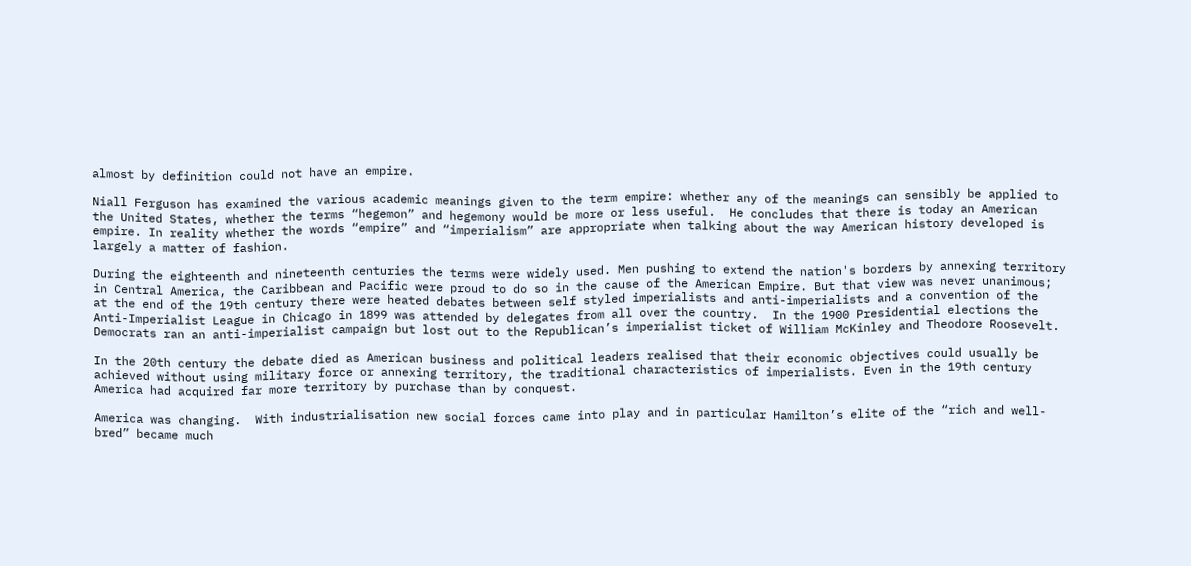almost by definition could not have an empire.

Niall Ferguson has examined the various academic meanings given to the term empire: whether any of the meanings can sensibly be applied to the United States, whether the terms “hegemon” and hegemony would be more or less useful.  He concludes that there is today an American empire. In reality whether the words “empire” and “imperialism” are appropriate when talking about the way American history developed is largely a matter of fashion.

During the eighteenth and nineteenth centuries the terms were widely used. Men pushing to extend the nation's borders by annexing territory in Central America, the Caribbean and Pacific were proud to do so in the cause of the American Empire. But that view was never unanimous; at the end of the 19th century there were heated debates between self styled imperialists and anti-imperialists and a convention of the Anti-Imperialist League in Chicago in 1899 was attended by delegates from all over the country.  In the 1900 Presidential elections the Democrats ran an anti-imperialist campaign but lost out to the Republican’s imperialist ticket of William McKinley and Theodore Roosevelt.

In the 20th century the debate died as American business and political leaders realised that their economic objectives could usually be achieved without using military force or annexing territory, the traditional characteristics of imperialists. Even in the 19th century America had acquired far more territory by purchase than by conquest.

America was changing.  With industrialisation new social forces came into play and in particular Hamilton’s elite of the “rich and well-bred” became much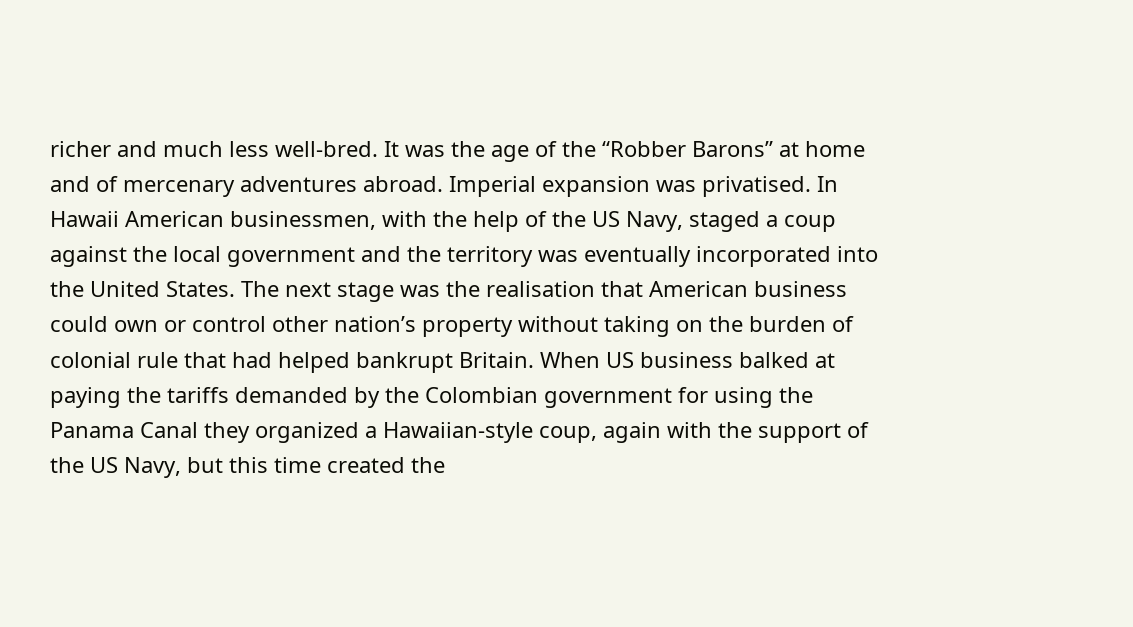richer and much less well-bred. It was the age of the “Robber Barons” at home and of mercenary adventures abroad. Imperial expansion was privatised. In Hawaii American businessmen, with the help of the US Navy, staged a coup against the local government and the territory was eventually incorporated into the United States. The next stage was the realisation that American business could own or control other nation’s property without taking on the burden of colonial rule that had helped bankrupt Britain. When US business balked at paying the tariffs demanded by the Colombian government for using the Panama Canal they organized a Hawaiian-style coup, again with the support of the US Navy, but this time created the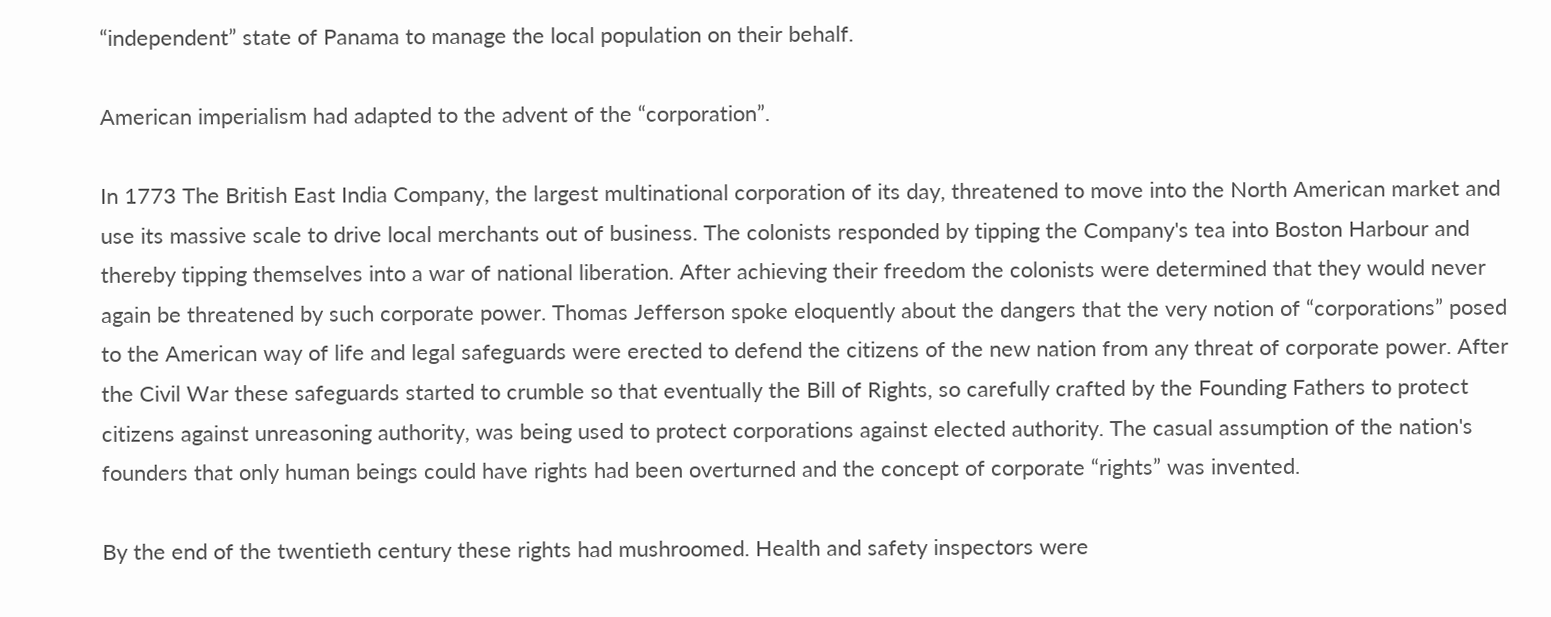“independent” state of Panama to manage the local population on their behalf.

American imperialism had adapted to the advent of the “corporation”.

In 1773 The British East India Company, the largest multinational corporation of its day, threatened to move into the North American market and use its massive scale to drive local merchants out of business. The colonists responded by tipping the Company's tea into Boston Harbour and thereby tipping themselves into a war of national liberation. After achieving their freedom the colonists were determined that they would never again be threatened by such corporate power. Thomas Jefferson spoke eloquently about the dangers that the very notion of “corporations” posed to the American way of life and legal safeguards were erected to defend the citizens of the new nation from any threat of corporate power. After the Civil War these safeguards started to crumble so that eventually the Bill of Rights, so carefully crafted by the Founding Fathers to protect citizens against unreasoning authority, was being used to protect corporations against elected authority. The casual assumption of the nation's founders that only human beings could have rights had been overturned and the concept of corporate “rights” was invented.

By the end of the twentieth century these rights had mushroomed. Health and safety inspectors were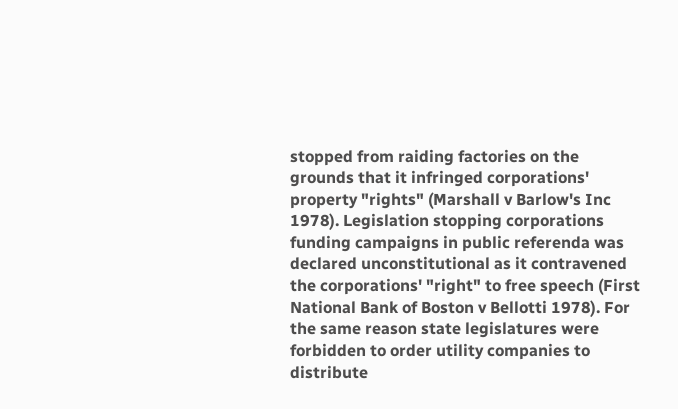stopped from raiding factories on the grounds that it infringed corporations' property "rights" (Marshall v Barlow's Inc 1978). Legislation stopping corporations funding campaigns in public referenda was declared unconstitutional as it contravened the corporations' "right" to free speech (First National Bank of Boston v Bellotti 1978). For the same reason state legislatures were forbidden to order utility companies to distribute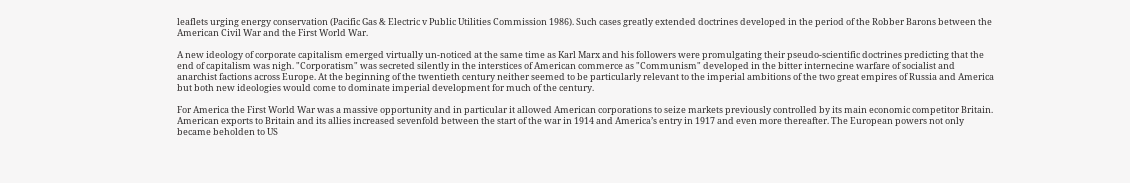leaflets urging energy conservation (Pacific Gas & Electric v Public Utilities Commission 1986). Such cases greatly extended doctrines developed in the period of the Robber Barons between the American Civil War and the First World War.

A new ideology of corporate capitalism emerged virtually un-noticed at the same time as Karl Marx and his followers were promulgating their pseudo-scientific doctrines predicting that the end of capitalism was nigh. "Corporatism" was secreted silently in the interstices of American commerce as "Communism" developed in the bitter internecine warfare of socialist and anarchist factions across Europe. At the beginning of the twentieth century neither seemed to be particularly relevant to the imperial ambitions of the two great empires of Russia and America but both new ideologies would come to dominate imperial development for much of the century.

For America the First World War was a massive opportunity and in particular it allowed American corporations to seize markets previously controlled by its main economic competitor Britain. American exports to Britain and its allies increased sevenfold between the start of the war in 1914 and America’s entry in 1917 and even more thereafter. The European powers not only became beholden to US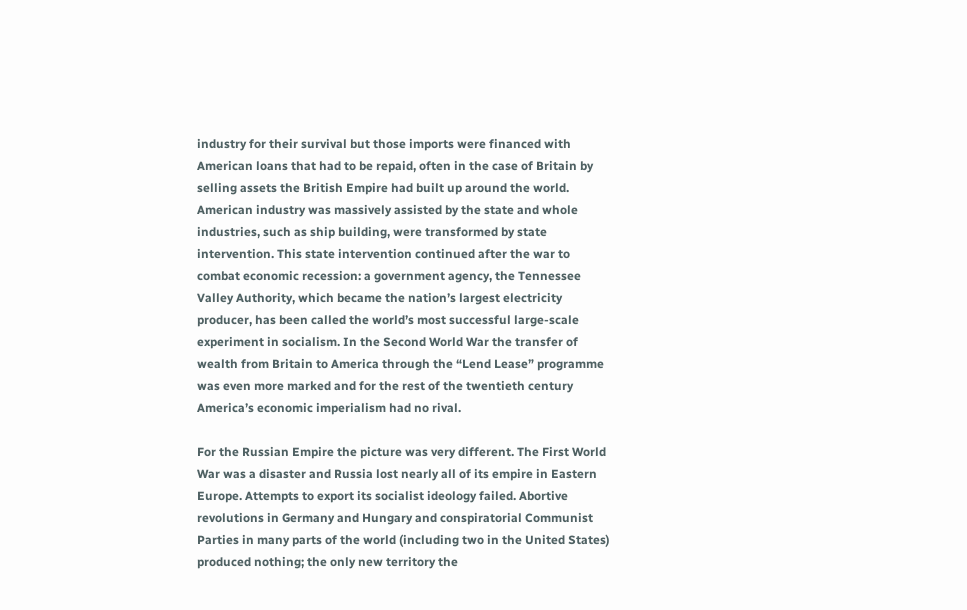industry for their survival but those imports were financed with American loans that had to be repaid, often in the case of Britain by selling assets the British Empire had built up around the world. American industry was massively assisted by the state and whole industries, such as ship building, were transformed by state intervention. This state intervention continued after the war to combat economic recession: a government agency, the Tennessee Valley Authority, which became the nation’s largest electricity producer, has been called the world’s most successful large-scale experiment in socialism. In the Second World War the transfer of wealth from Britain to America through the “Lend Lease” programme was even more marked and for the rest of the twentieth century America’s economic imperialism had no rival.

For the Russian Empire the picture was very different. The First World War was a disaster and Russia lost nearly all of its empire in Eastern Europe. Attempts to export its socialist ideology failed. Abortive revolutions in Germany and Hungary and conspiratorial Communist Parties in many parts of the world (including two in the United States) produced nothing; the only new territory the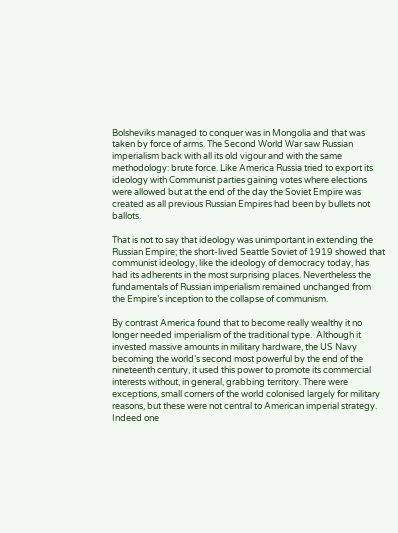Bolsheviks managed to conquer was in Mongolia and that was taken by force of arms. The Second World War saw Russian imperialism back with all its old vigour and with the same methodology: brute force. Like America Russia tried to export its ideology with Communist parties gaining votes where elections were allowed but at the end of the day the Soviet Empire was created as all previous Russian Empires had been by bullets not ballots.

That is not to say that ideology was unimportant in extending the Russian Empire; the short-lived Seattle Soviet of 1919 showed that communist ideology, like the ideology of democracy today, has had its adherents in the most surprising places. Nevertheless the fundamentals of Russian imperialism remained unchanged from the Empire’s inception to the collapse of communism.

By contrast America found that to become really wealthy it no longer needed imperialism of the traditional type.  Although it invested massive amounts in military hardware, the US Navy becoming the world’s second most powerful by the end of the nineteenth century, it used this power to promote its commercial interests without, in general, grabbing territory. There were exceptions, small corners of the world colonised largely for military reasons, but these were not central to American imperial strategy. Indeed one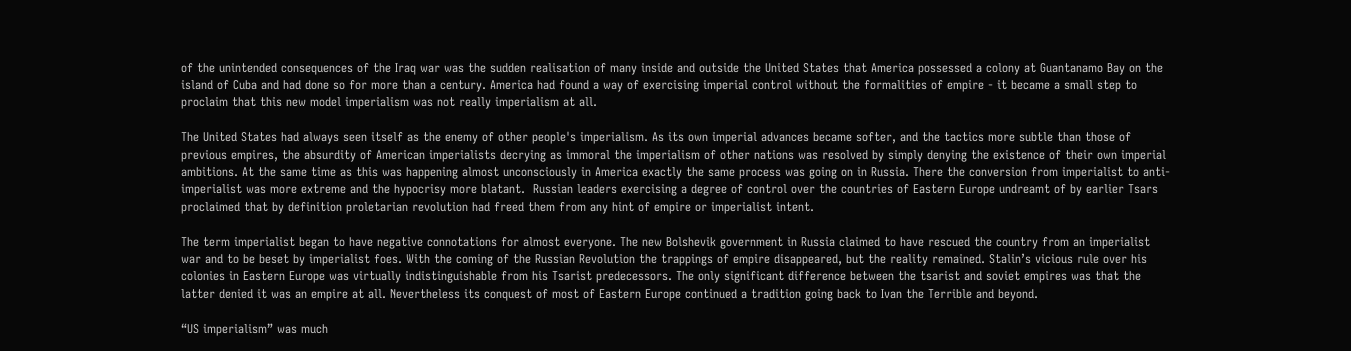of the unintended consequences of the Iraq war was the sudden realisation of many inside and outside the United States that America possessed a colony at Guantanamo Bay on the island of Cuba and had done so for more than a century. America had found a way of exercising imperial control without the formalities of empire - it became a small step to proclaim that this new model imperialism was not really imperialism at all.

The United States had always seen itself as the enemy of other people's imperialism. As its own imperial advances became softer, and the tactics more subtle than those of previous empires, the absurdity of American imperialists decrying as immoral the imperialism of other nations was resolved by simply denying the existence of their own imperial ambitions. At the same time as this was happening almost unconsciously in America exactly the same process was going on in Russia. There the conversion from imperialist to anti-imperialist was more extreme and the hypocrisy more blatant.  Russian leaders exercising a degree of control over the countries of Eastern Europe undreamt of by earlier Tsars proclaimed that by definition proletarian revolution had freed them from any hint of empire or imperialist intent.

The term imperialist began to have negative connotations for almost everyone. The new Bolshevik government in Russia claimed to have rescued the country from an imperialist war and to be beset by imperialist foes. With the coming of the Russian Revolution the trappings of empire disappeared, but the reality remained. Stalin’s vicious rule over his colonies in Eastern Europe was virtually indistinguishable from his Tsarist predecessors. The only significant difference between the tsarist and soviet empires was that the latter denied it was an empire at all. Nevertheless its conquest of most of Eastern Europe continued a tradition going back to Ivan the Terrible and beyond.

“US imperialism” was much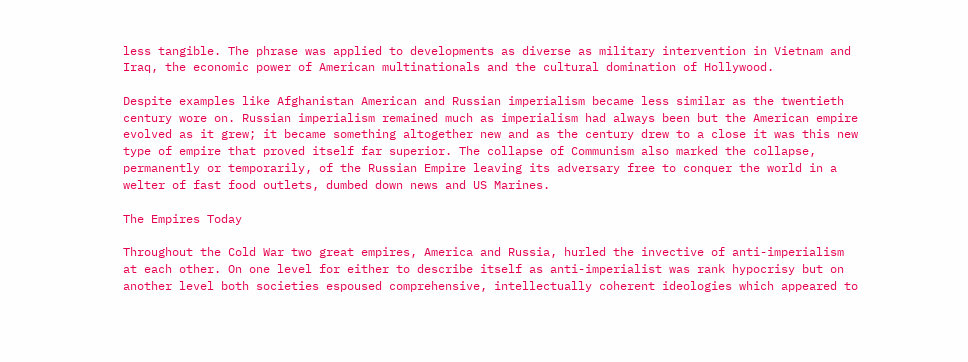less tangible. The phrase was applied to developments as diverse as military intervention in Vietnam and Iraq, the economic power of American multinationals and the cultural domination of Hollywood.

Despite examples like Afghanistan American and Russian imperialism became less similar as the twentieth century wore on. Russian imperialism remained much as imperialism had always been but the American empire evolved as it grew; it became something altogether new and as the century drew to a close it was this new type of empire that proved itself far superior. The collapse of Communism also marked the collapse, permanently or temporarily, of the Russian Empire leaving its adversary free to conquer the world in a welter of fast food outlets, dumbed down news and US Marines.

The Empires Today

Throughout the Cold War two great empires, America and Russia, hurled the invective of anti-imperialism at each other. On one level for either to describe itself as anti-imperialist was rank hypocrisy but on another level both societies espoused comprehensive, intellectually coherent ideologies which appeared to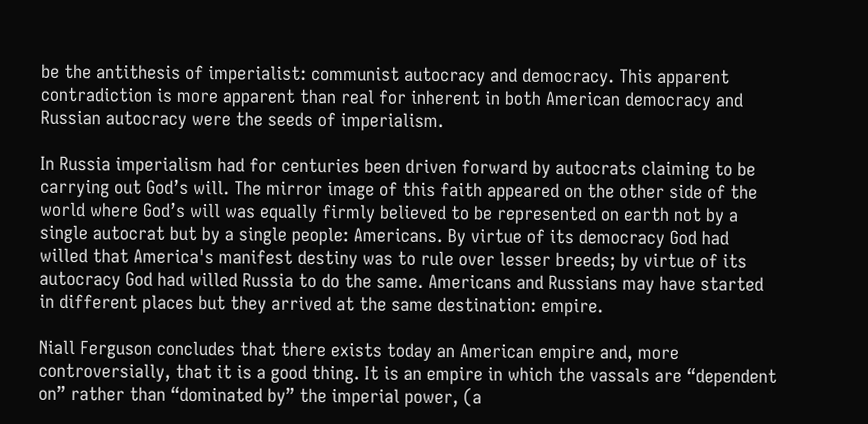be the antithesis of imperialist: communist autocracy and democracy. This apparent contradiction is more apparent than real for inherent in both American democracy and Russian autocracy were the seeds of imperialism.

In Russia imperialism had for centuries been driven forward by autocrats claiming to be carrying out God’s will. The mirror image of this faith appeared on the other side of the world where God’s will was equally firmly believed to be represented on earth not by a single autocrat but by a single people: Americans. By virtue of its democracy God had willed that America's manifest destiny was to rule over lesser breeds; by virtue of its autocracy God had willed Russia to do the same. Americans and Russians may have started in different places but they arrived at the same destination: empire.

Niall Ferguson concludes that there exists today an American empire and, more controversially, that it is a good thing. It is an empire in which the vassals are “dependent on” rather than “dominated by” the imperial power, (a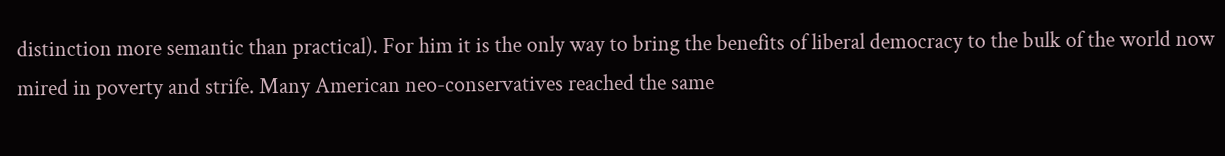distinction more semantic than practical). For him it is the only way to bring the benefits of liberal democracy to the bulk of the world now mired in poverty and strife. Many American neo-conservatives reached the same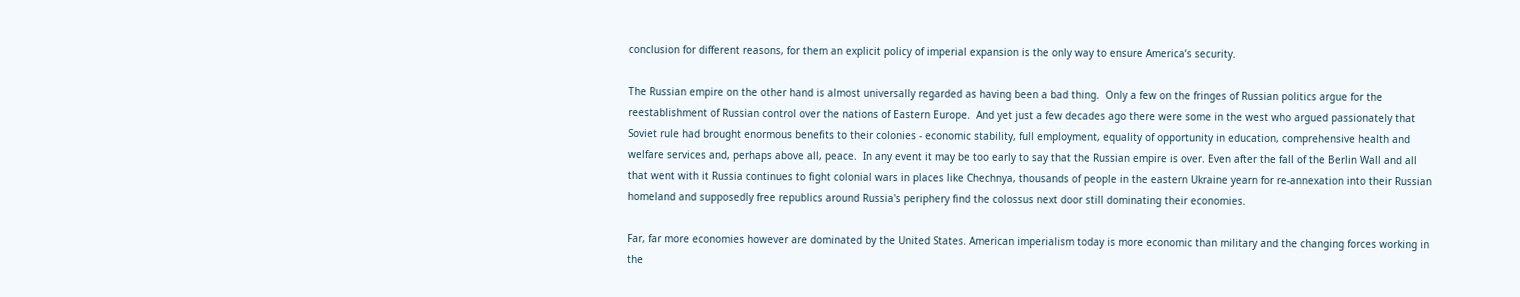conclusion for different reasons, for them an explicit policy of imperial expansion is the only way to ensure America’s security.

The Russian empire on the other hand is almost universally regarded as having been a bad thing.  Only a few on the fringes of Russian politics argue for the reestablishment of Russian control over the nations of Eastern Europe.  And yet just a few decades ago there were some in the west who argued passionately that Soviet rule had brought enormous benefits to their colonies - economic stability, full employment, equality of opportunity in education, comprehensive health and welfare services and, perhaps above all, peace.  In any event it may be too early to say that the Russian empire is over. Even after the fall of the Berlin Wall and all that went with it Russia continues to fight colonial wars in places like Chechnya, thousands of people in the eastern Ukraine yearn for re-annexation into their Russian homeland and supposedly free republics around Russia's periphery find the colossus next door still dominating their economies.

Far, far more economies however are dominated by the United States. American imperialism today is more economic than military and the changing forces working in the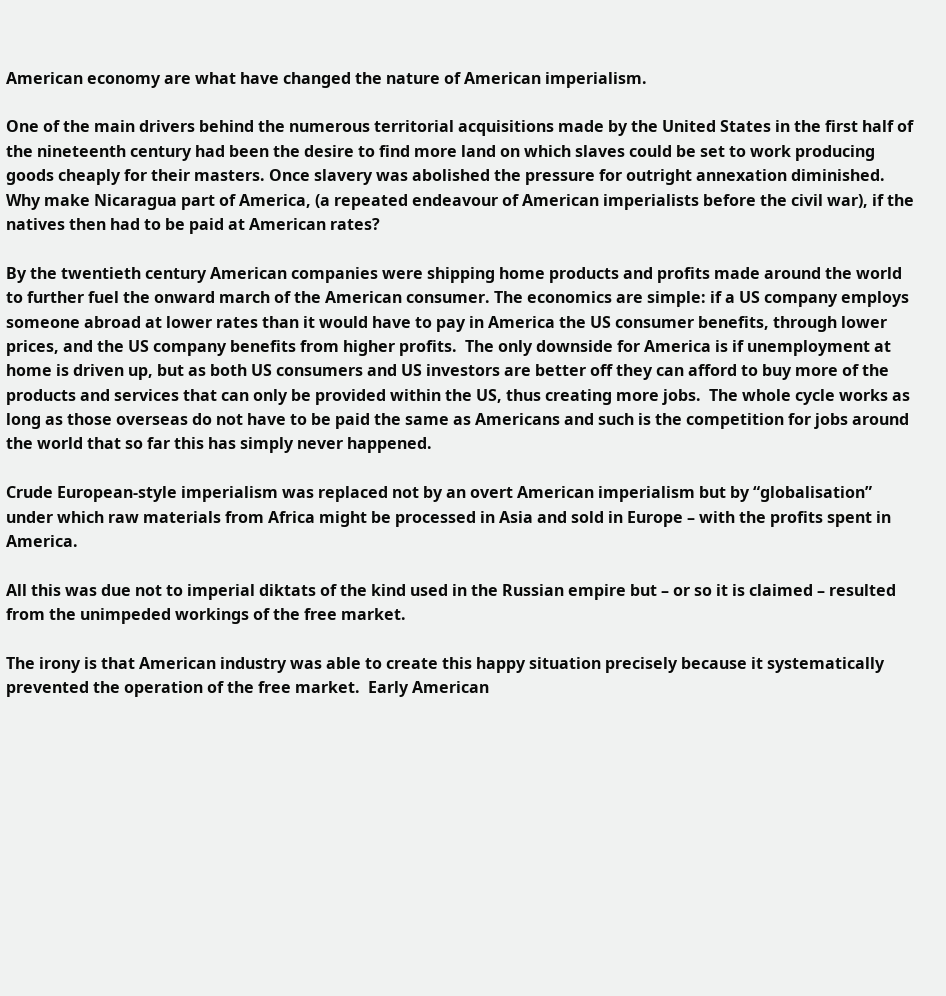American economy are what have changed the nature of American imperialism.

One of the main drivers behind the numerous territorial acquisitions made by the United States in the first half of the nineteenth century had been the desire to find more land on which slaves could be set to work producing goods cheaply for their masters. Once slavery was abolished the pressure for outright annexation diminished. Why make Nicaragua part of America, (a repeated endeavour of American imperialists before the civil war), if the natives then had to be paid at American rates?

By the twentieth century American companies were shipping home products and profits made around the world to further fuel the onward march of the American consumer. The economics are simple: if a US company employs someone abroad at lower rates than it would have to pay in America the US consumer benefits, through lower prices, and the US company benefits from higher profits.  The only downside for America is if unemployment at home is driven up, but as both US consumers and US investors are better off they can afford to buy more of the products and services that can only be provided within the US, thus creating more jobs.  The whole cycle works as long as those overseas do not have to be paid the same as Americans and such is the competition for jobs around the world that so far this has simply never happened.

Crude European-style imperialism was replaced not by an overt American imperialism but by “globalisation” under which raw materials from Africa might be processed in Asia and sold in Europe – with the profits spent in America.

All this was due not to imperial diktats of the kind used in the Russian empire but – or so it is claimed – resulted from the unimpeded workings of the free market.

The irony is that American industry was able to create this happy situation precisely because it systematically prevented the operation of the free market.  Early American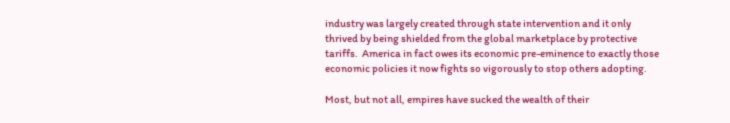industry was largely created through state intervention and it only thrived by being shielded from the global marketplace by protective tariffs.  America in fact owes its economic pre-eminence to exactly those economic policies it now fights so vigorously to stop others adopting.

Most, but not all, empires have sucked the wealth of their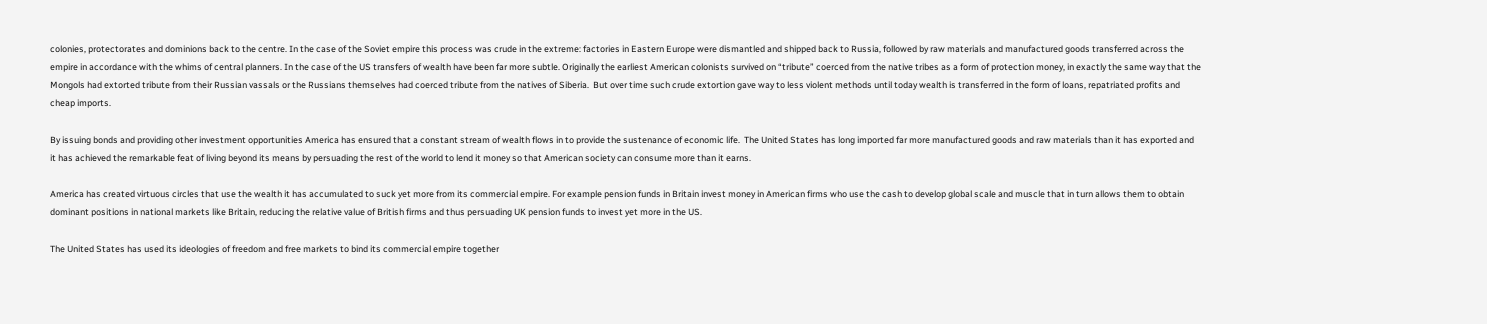colonies, protectorates and dominions back to the centre. In the case of the Soviet empire this process was crude in the extreme: factories in Eastern Europe were dismantled and shipped back to Russia, followed by raw materials and manufactured goods transferred across the empire in accordance with the whims of central planners. In the case of the US transfers of wealth have been far more subtle. Originally the earliest American colonists survived on “tribute” coerced from the native tribes as a form of protection money, in exactly the same way that the Mongols had extorted tribute from their Russian vassals or the Russians themselves had coerced tribute from the natives of Siberia.  But over time such crude extortion gave way to less violent methods until today wealth is transferred in the form of loans, repatriated profits and cheap imports.

By issuing bonds and providing other investment opportunities America has ensured that a constant stream of wealth flows in to provide the sustenance of economic life.  The United States has long imported far more manufactured goods and raw materials than it has exported and it has achieved the remarkable feat of living beyond its means by persuading the rest of the world to lend it money so that American society can consume more than it earns.

America has created virtuous circles that use the wealth it has accumulated to suck yet more from its commercial empire. For example pension funds in Britain invest money in American firms who use the cash to develop global scale and muscle that in turn allows them to obtain dominant positions in national markets like Britain, reducing the relative value of British firms and thus persuading UK pension funds to invest yet more in the US.

The United States has used its ideologies of freedom and free markets to bind its commercial empire together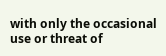with only the occasional use or threat of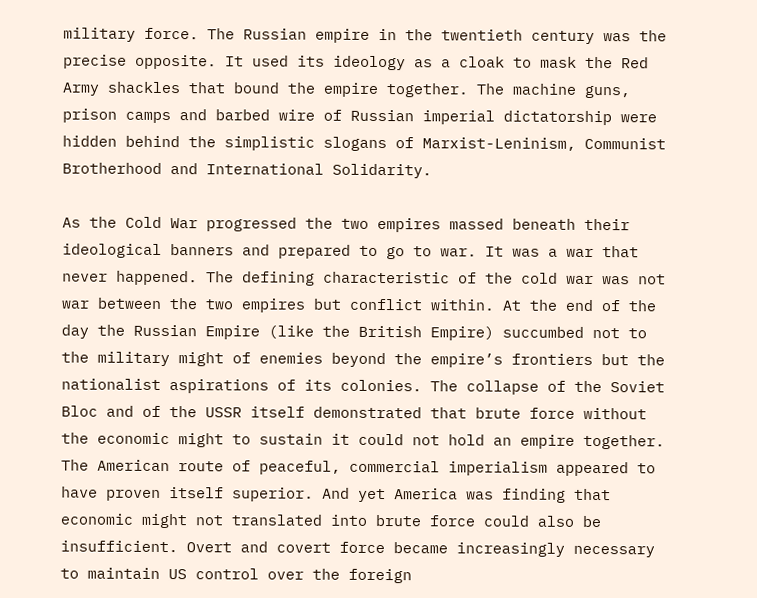military force. The Russian empire in the twentieth century was the precise opposite. It used its ideology as a cloak to mask the Red Army shackles that bound the empire together. The machine guns, prison camps and barbed wire of Russian imperial dictatorship were hidden behind the simplistic slogans of Marxist-Leninism, Communist Brotherhood and International Solidarity.

As the Cold War progressed the two empires massed beneath their ideological banners and prepared to go to war. It was a war that never happened. The defining characteristic of the cold war was not war between the two empires but conflict within. At the end of the day the Russian Empire (like the British Empire) succumbed not to the military might of enemies beyond the empire’s frontiers but the nationalist aspirations of its colonies. The collapse of the Soviet Bloc and of the USSR itself demonstrated that brute force without the economic might to sustain it could not hold an empire together. The American route of peaceful, commercial imperialism appeared to have proven itself superior. And yet America was finding that economic might not translated into brute force could also be insufficient. Overt and covert force became increasingly necessary to maintain US control over the foreign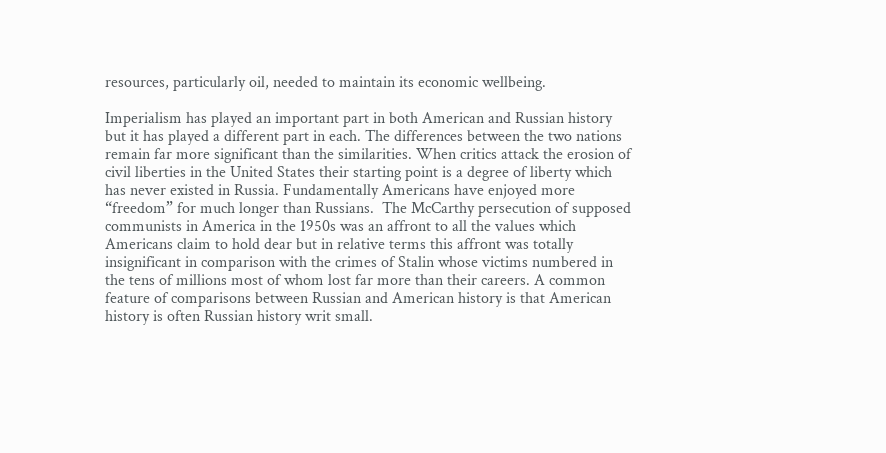resources, particularly oil, needed to maintain its economic wellbeing.

Imperialism has played an important part in both American and Russian history but it has played a different part in each. The differences between the two nations remain far more significant than the similarities. When critics attack the erosion of civil liberties in the United States their starting point is a degree of liberty which has never existed in Russia. Fundamentally Americans have enjoyed more “freedom” for much longer than Russians.  The McCarthy persecution of supposed communists in America in the 1950s was an affront to all the values which Americans claim to hold dear but in relative terms this affront was totally insignificant in comparison with the crimes of Stalin whose victims numbered in the tens of millions most of whom lost far more than their careers. A common feature of comparisons between Russian and American history is that American history is often Russian history writ small.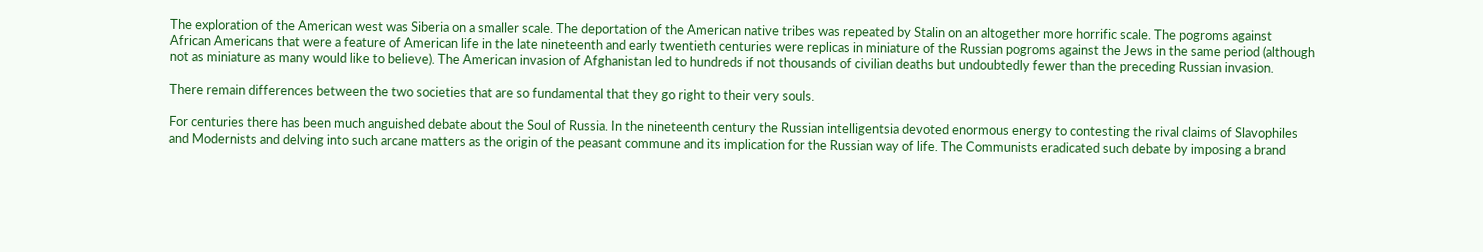The exploration of the American west was Siberia on a smaller scale. The deportation of the American native tribes was repeated by Stalin on an altogether more horrific scale. The pogroms against African Americans that were a feature of American life in the late nineteenth and early twentieth centuries were replicas in miniature of the Russian pogroms against the Jews in the same period (although not as miniature as many would like to believe). The American invasion of Afghanistan led to hundreds if not thousands of civilian deaths but undoubtedly fewer than the preceding Russian invasion.

There remain differences between the two societies that are so fundamental that they go right to their very souls.

For centuries there has been much anguished debate about the Soul of Russia. In the nineteenth century the Russian intelligentsia devoted enormous energy to contesting the rival claims of Slavophiles and Modernists and delving into such arcane matters as the origin of the peasant commune and its implication for the Russian way of life. The Communists eradicated such debate by imposing a brand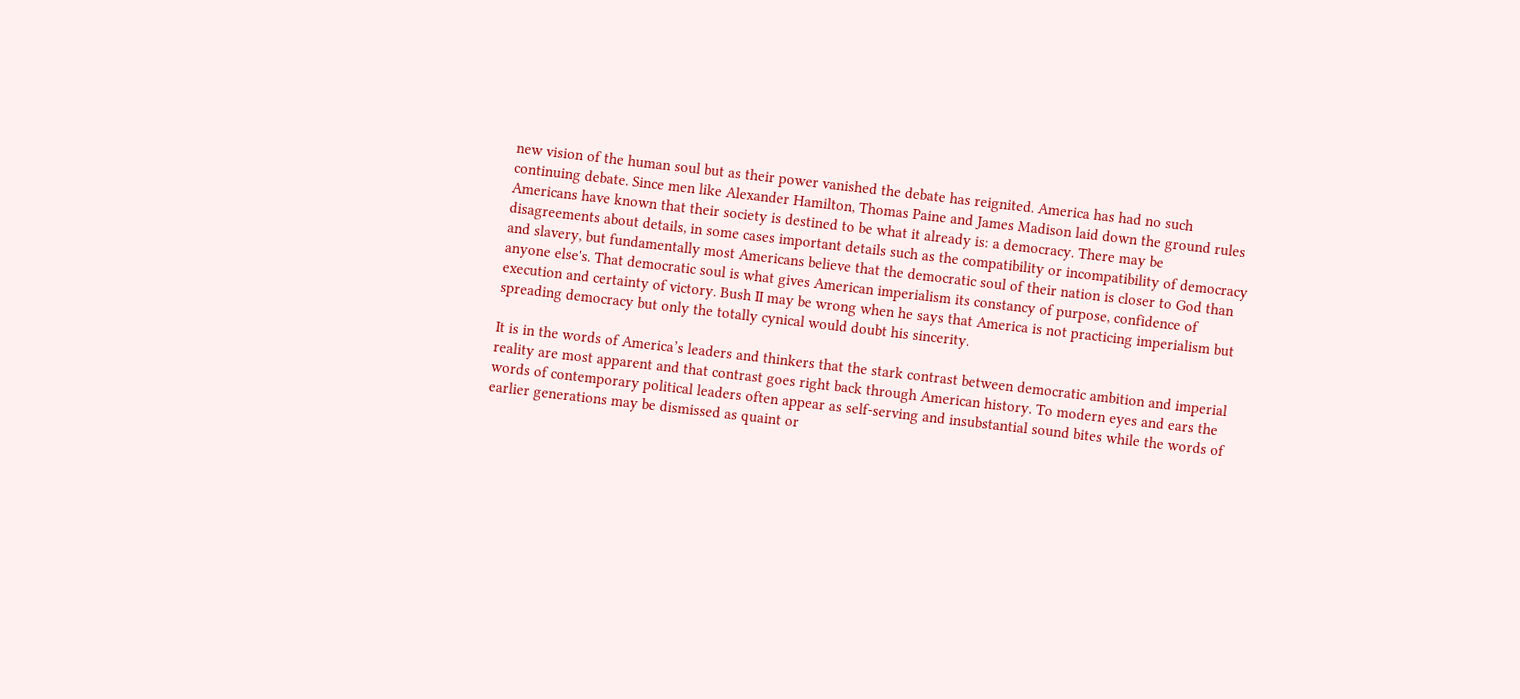new vision of the human soul but as their power vanished the debate has reignited. America has had no such continuing debate. Since men like Alexander Hamilton, Thomas Paine and James Madison laid down the ground rules Americans have known that their society is destined to be what it already is: a democracy. There may be disagreements about details, in some cases important details such as the compatibility or incompatibility of democracy and slavery, but fundamentally most Americans believe that the democratic soul of their nation is closer to God than anyone else's. That democratic soul is what gives American imperialism its constancy of purpose, confidence of execution and certainty of victory. Bush II may be wrong when he says that America is not practicing imperialism but spreading democracy but only the totally cynical would doubt his sincerity.

It is in the words of America’s leaders and thinkers that the stark contrast between democratic ambition and imperial reality are most apparent and that contrast goes right back through American history. To modern eyes and ears the words of contemporary political leaders often appear as self-serving and insubstantial sound bites while the words of earlier generations may be dismissed as quaint or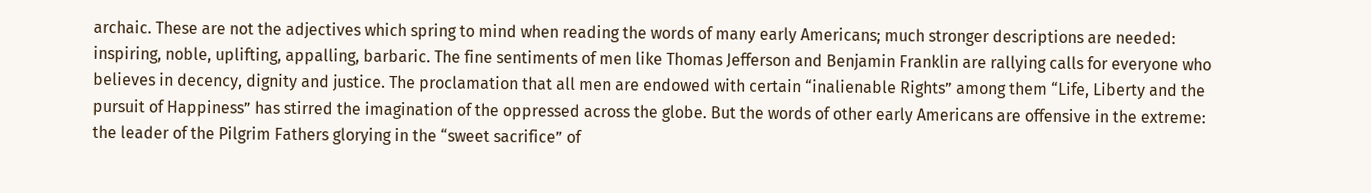archaic. These are not the adjectives which spring to mind when reading the words of many early Americans; much stronger descriptions are needed: inspiring, noble, uplifting, appalling, barbaric. The fine sentiments of men like Thomas Jefferson and Benjamin Franklin are rallying calls for everyone who believes in decency, dignity and justice. The proclamation that all men are endowed with certain “inalienable Rights” among them “Life, Liberty and the pursuit of Happiness” has stirred the imagination of the oppressed across the globe. But the words of other early Americans are offensive in the extreme: the leader of the Pilgrim Fathers glorying in the “sweet sacrifice” of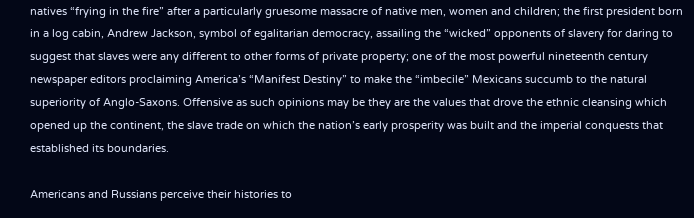natives “frying in the fire” after a particularly gruesome massacre of native men, women and children; the first president born in a log cabin, Andrew Jackson, symbol of egalitarian democracy, assailing the “wicked” opponents of slavery for daring to suggest that slaves were any different to other forms of private property; one of the most powerful nineteenth century newspaper editors proclaiming America’s “Manifest Destiny” to make the “imbecile” Mexicans succumb to the natural superiority of Anglo-Saxons. Offensive as such opinions may be they are the values that drove the ethnic cleansing which opened up the continent, the slave trade on which the nation’s early prosperity was built and the imperial conquests that established its boundaries.

Americans and Russians perceive their histories to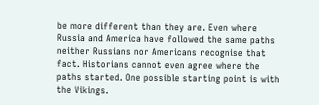be more different than they are. Even where Russia and America have followed the same paths neither Russians nor Americans recognise that fact. Historians cannot even agree where the paths started. One possible starting point is with the Vikings.